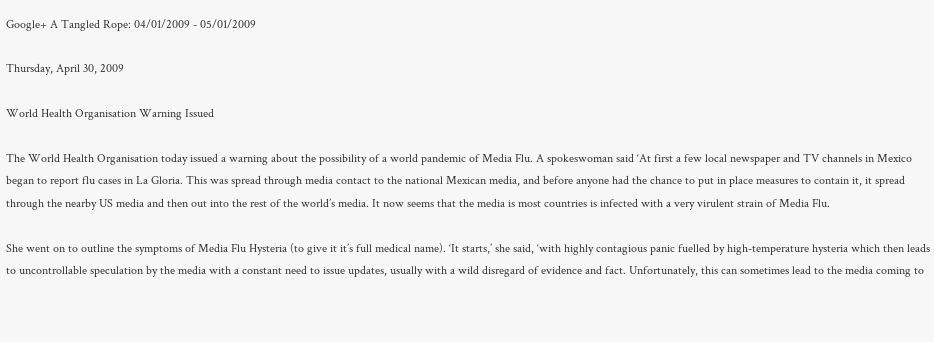Google+ A Tangled Rope: 04/01/2009 - 05/01/2009

Thursday, April 30, 2009

World Health Organisation Warning Issued

The World Health Organisation today issued a warning about the possibility of a world pandemic of Media Flu. A spokeswoman said ‘At first a few local newspaper and TV channels in Mexico began to report flu cases in La Gloria. This was spread through media contact to the national Mexican media, and before anyone had the chance to put in place measures to contain it, it spread through the nearby US media and then out into the rest of the world’s media. It now seems that the media is most countries is infected with a very virulent strain of Media Flu.

She went on to outline the symptoms of Media Flu Hysteria (to give it it’s full medical name). ‘It starts,’ she said, ‘with highly contagious panic fuelled by high-temperature hysteria which then leads to uncontrollable speculation by the media with a constant need to issue updates, usually with a wild disregard of evidence and fact. Unfortunately, this can sometimes lead to the media coming to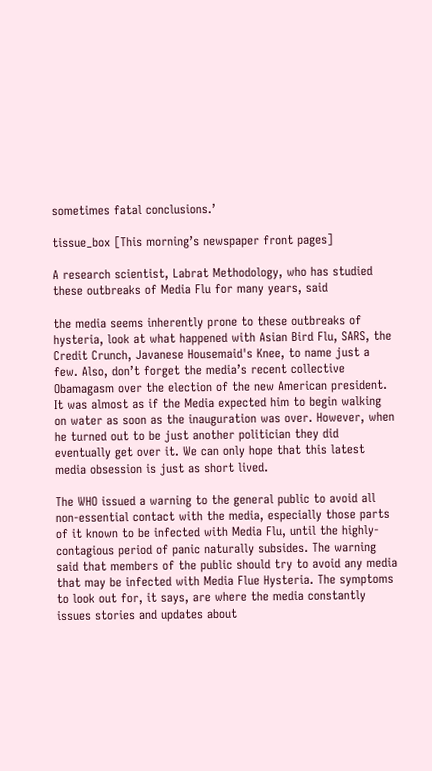sometimes fatal conclusions.’

tissue_box [This morning’s newspaper front pages]

A research scientist, Labrat Methodology, who has studied these outbreaks of Media Flu for many years, said

the media seems inherently prone to these outbreaks of hysteria, look at what happened with Asian Bird Flu, SARS, the Credit Crunch, Javanese Housemaid's Knee, to name just a few. Also, don’t forget the media’s recent collective Obamagasm over the election of the new American president. It was almost as if the Media expected him to begin walking on water as soon as the inauguration was over. However, when he turned out to be just another politician they did eventually get over it. We can only hope that this latest media obsession is just as short lived.

The WHO issued a warning to the general public to avoid all non-essential contact with the media, especially those parts of it known to be infected with Media Flu, until the highly-contagious period of panic naturally subsides. The warning said that members of the public should try to avoid any media that may be infected with Media Flue Hysteria. The symptoms to look out for, it says, are where the media constantly issues stories and updates about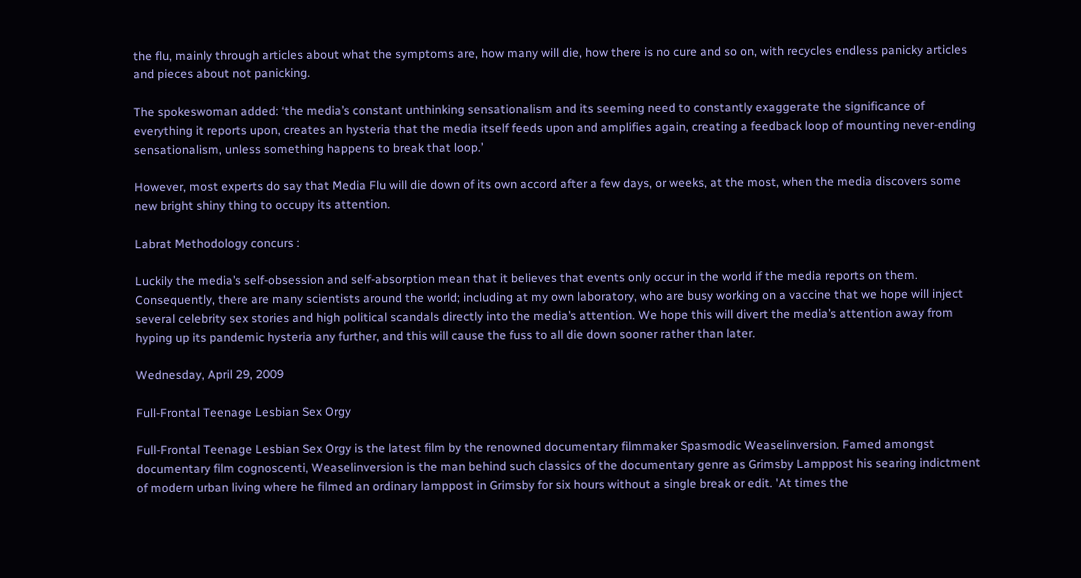the flu, mainly through articles about what the symptoms are, how many will die, how there is no cure and so on, with recycles endless panicky articles and pieces about not panicking.

The spokeswoman added: ‘the media’s constant unthinking sensationalism and its seeming need to constantly exaggerate the significance of everything it reports upon, creates an hysteria that the media itself feeds upon and amplifies again, creating a feedback loop of mounting never-ending sensationalism, unless something happens to break that loop.’

However, most experts do say that Media Flu will die down of its own accord after a few days, or weeks, at the most, when the media discovers some new bright shiny thing to occupy its attention.

Labrat Methodology concurs :

Luckily the media’s self-obsession and self-absorption mean that it believes that events only occur in the world if the media reports on them. Consequently, there are many scientists around the world; including at my own laboratory, who are busy working on a vaccine that we hope will inject several celebrity sex stories and high political scandals directly into the media’s attention. We hope this will divert the media’s attention away from hyping up its pandemic hysteria any further, and this will cause the fuss to all die down sooner rather than later.

Wednesday, April 29, 2009

Full-Frontal Teenage Lesbian Sex Orgy

Full-Frontal Teenage Lesbian Sex Orgy is the latest film by the renowned documentary filmmaker Spasmodic Weaselinversion. Famed amongst documentary film cognoscenti, Weaselinversion is the man behind such classics of the documentary genre as Grimsby Lamppost his searing indictment of modern urban living where he filmed an ordinary lamppost in Grimsby for six hours without a single break or edit. 'At times the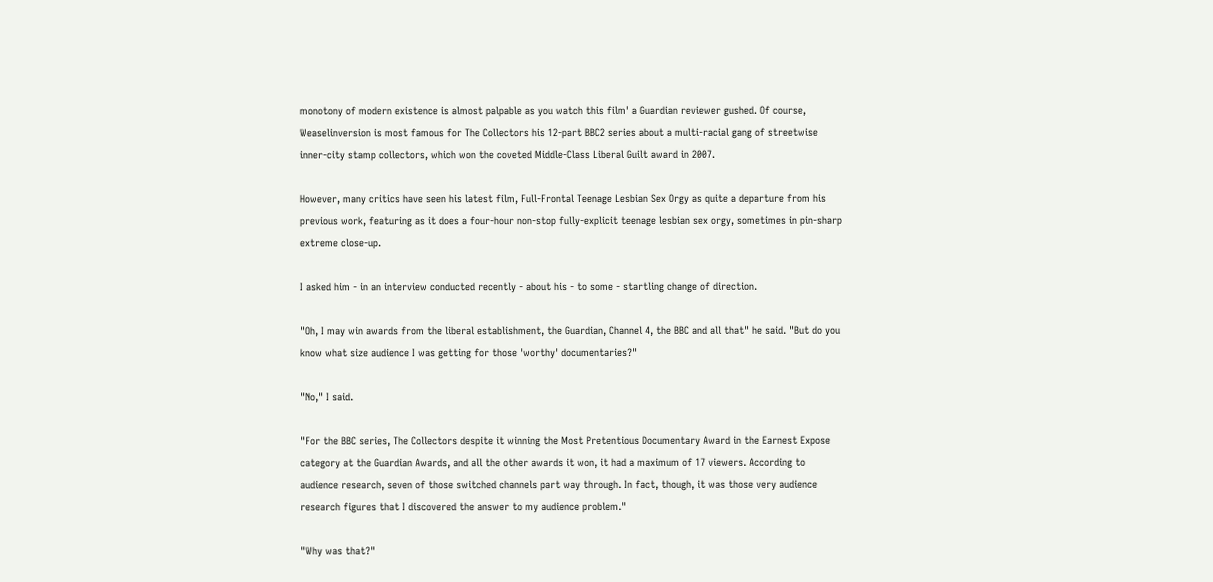monotony of modern existence is almost palpable as you watch this film' a Guardian reviewer gushed. Of course, Weaselinversion is most famous for The Collectors his 12-part BBC2 series about a multi-racial gang of streetwise inner-city stamp collectors, which won the coveted Middle-Class Liberal Guilt award in 2007.

However, many critics have seen his latest film, Full-Frontal Teenage Lesbian Sex Orgy as quite a departure from his previous work, featuring as it does a four-hour non-stop fully-explicit teenage lesbian sex orgy, sometimes in pin-sharp extreme close-up.

I asked him - in an interview conducted recently - about his - to some - startling change of direction.

"Oh, I may win awards from the liberal establishment, the Guardian, Channel 4, the BBC and all that" he said. "But do you know what size audience I was getting for those 'worthy' documentaries?"

"No," I said.

"For the BBC series, The Collectors despite it winning the Most Pretentious Documentary Award in the Earnest Expose category at the Guardian Awards, and all the other awards it won, it had a maximum of 17 viewers. According to audience research, seven of those switched channels part way through. In fact, though, it was those very audience research figures that I discovered the answer to my audience problem."

"Why was that?"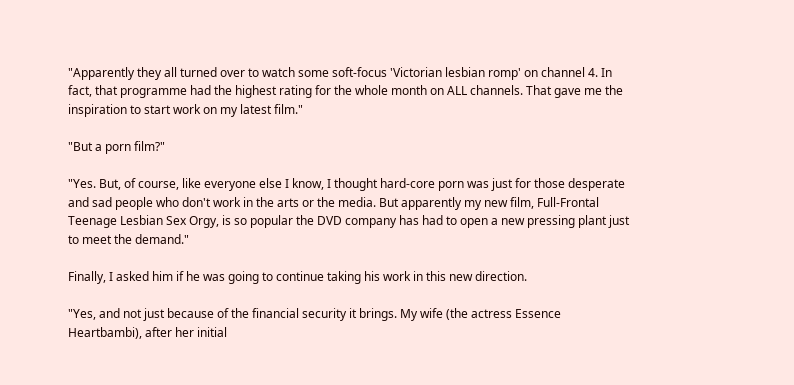"Apparently they all turned over to watch some soft-focus 'Victorian lesbian romp' on channel 4. In fact, that programme had the highest rating for the whole month on ALL channels. That gave me the inspiration to start work on my latest film."

"But a porn film?"

"Yes. But, of course, like everyone else I know, I thought hard-core porn was just for those desperate and sad people who don't work in the arts or the media. But apparently my new film, Full-Frontal Teenage Lesbian Sex Orgy, is so popular the DVD company has had to open a new pressing plant just to meet the demand."

Finally, I asked him if he was going to continue taking his work in this new direction.

"Yes, and not just because of the financial security it brings. My wife (the actress Essence Heartbambi), after her initial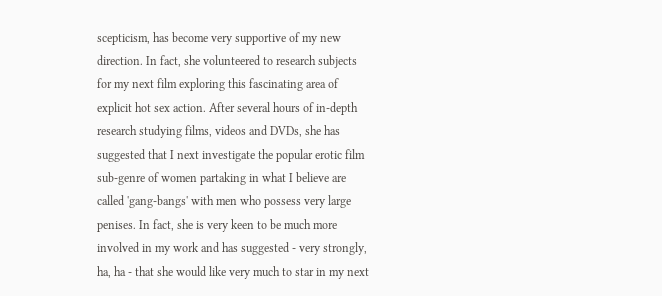scepticism, has become very supportive of my new direction. In fact, she volunteered to research subjects for my next film exploring this fascinating area of explicit hot sex action. After several hours of in-depth research studying films, videos and DVDs, she has suggested that I next investigate the popular erotic film sub-genre of women partaking in what I believe are called 'gang-bangs' with men who possess very large penises. In fact, she is very keen to be much more involved in my work and has suggested - very strongly, ha, ha - that she would like very much to star in my next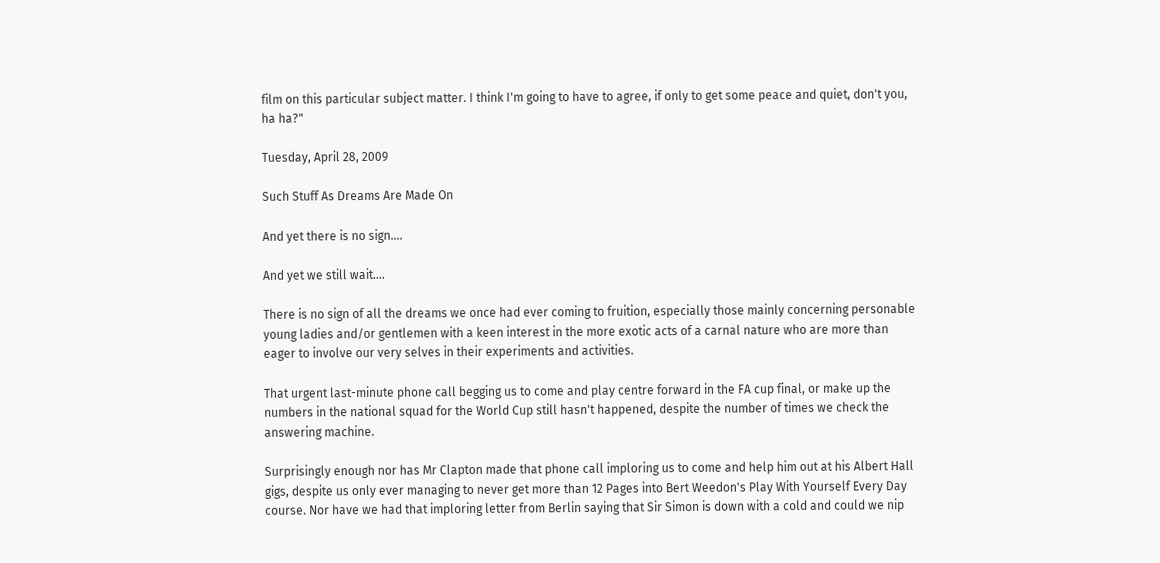film on this particular subject matter. I think I'm going to have to agree, if only to get some peace and quiet, don't you, ha ha?"

Tuesday, April 28, 2009

Such Stuff As Dreams Are Made On

And yet there is no sign….

And yet we still wait….

There is no sign of all the dreams we once had ever coming to fruition, especially those mainly concerning personable young ladies and/or gentlemen with a keen interest in the more exotic acts of a carnal nature who are more than eager to involve our very selves in their experiments and activities.

That urgent last-minute phone call begging us to come and play centre forward in the FA cup final, or make up the numbers in the national squad for the World Cup still hasn't happened, despite the number of times we check the answering machine.

Surprisingly enough nor has Mr Clapton made that phone call imploring us to come and help him out at his Albert Hall gigs, despite us only ever managing to never get more than 12 Pages into Bert Weedon's Play With Yourself Every Day course. Nor have we had that imploring letter from Berlin saying that Sir Simon is down with a cold and could we nip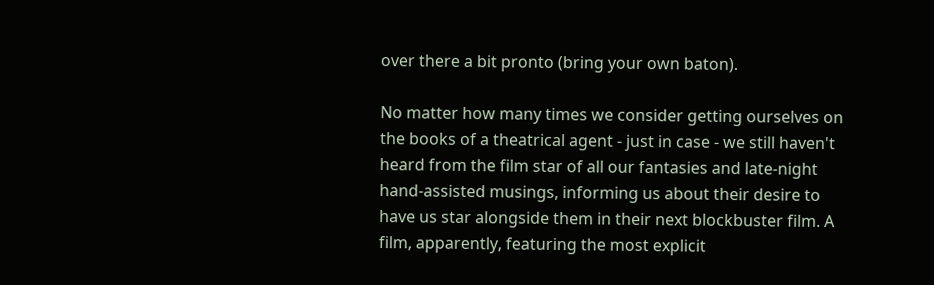over there a bit pronto (bring your own baton).

No matter how many times we consider getting ourselves on the books of a theatrical agent - just in case - we still haven't heard from the film star of all our fantasies and late-night hand-assisted musings, informing us about their desire to have us star alongside them in their next blockbuster film. A film, apparently, featuring the most explicit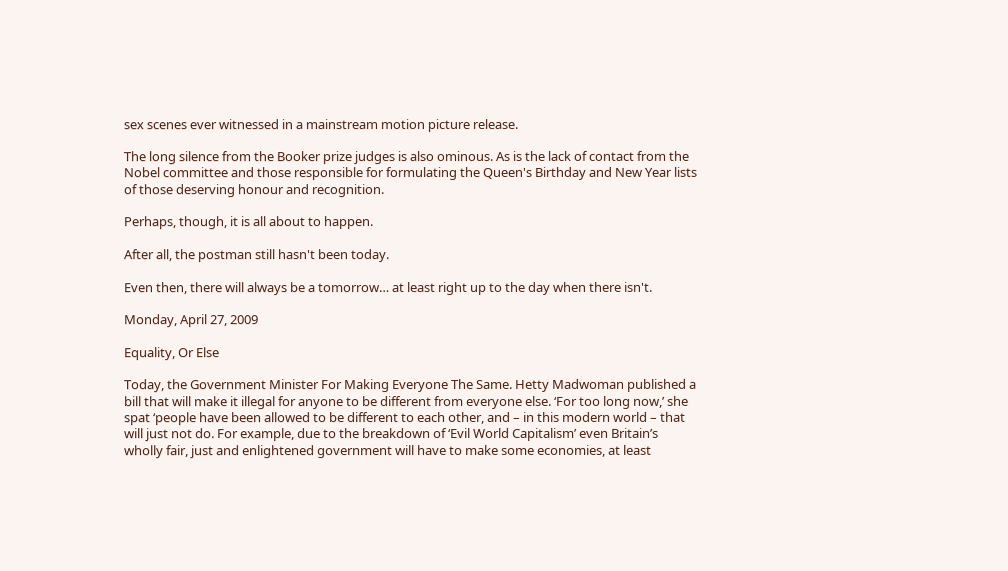sex scenes ever witnessed in a mainstream motion picture release.

The long silence from the Booker prize judges is also ominous. As is the lack of contact from the Nobel committee and those responsible for formulating the Queen's Birthday and New Year lists of those deserving honour and recognition.

Perhaps, though, it is all about to happen.

After all, the postman still hasn't been today.

Even then, there will always be a tomorrow… at least right up to the day when there isn't.

Monday, April 27, 2009

Equality, Or Else

Today, the Government Minister For Making Everyone The Same. Hetty Madwoman published a bill that will make it illegal for anyone to be different from everyone else. ‘For too long now,’ she spat ‘people have been allowed to be different to each other, and – in this modern world – that will just not do. For example, due to the breakdown of ‘Evil World Capitalism’ even Britain’s wholly fair, just and enlightened government will have to make some economies, at least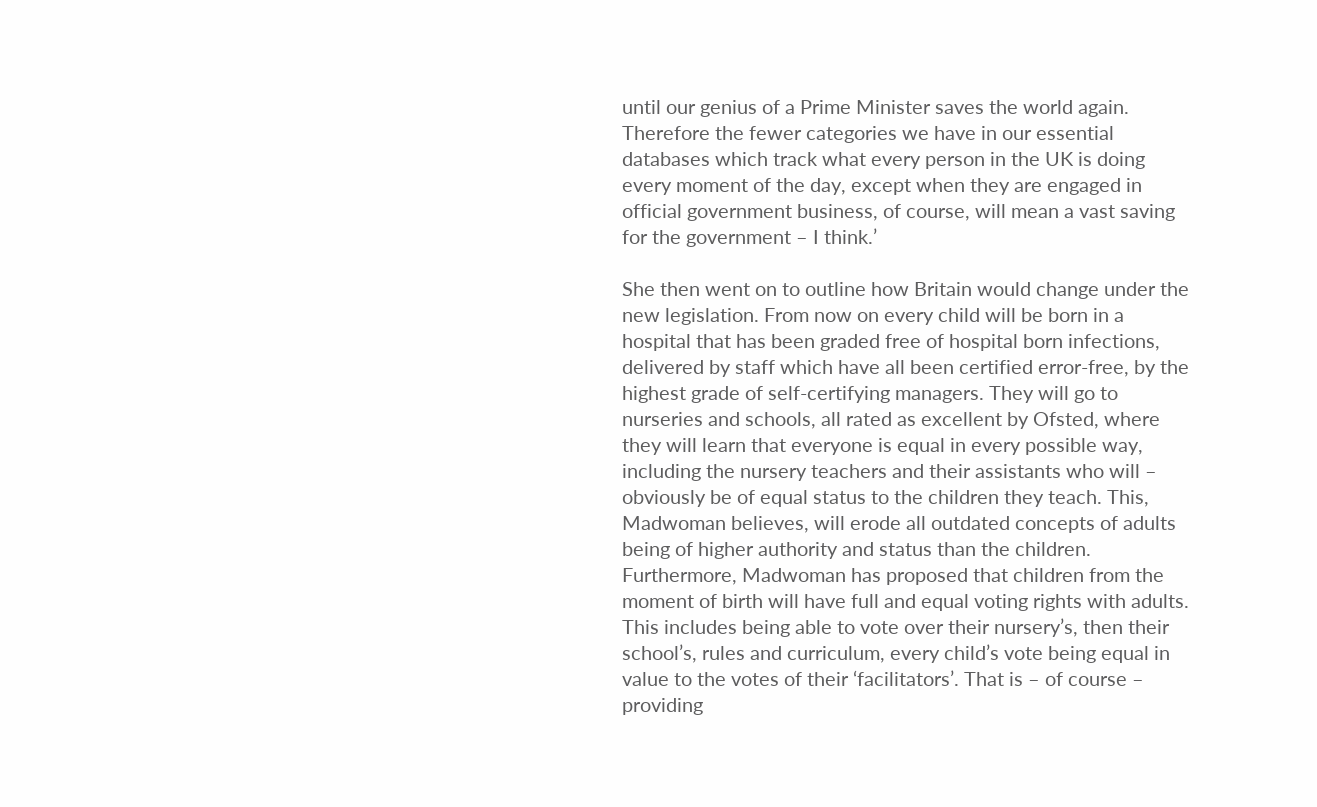until our genius of a Prime Minister saves the world again. Therefore the fewer categories we have in our essential databases which track what every person in the UK is doing every moment of the day, except when they are engaged in official government business, of course, will mean a vast saving for the government – I think.’

She then went on to outline how Britain would change under the new legislation. From now on every child will be born in a hospital that has been graded free of hospital born infections, delivered by staff which have all been certified error-free, by the highest grade of self-certifying managers. They will go to nurseries and schools, all rated as excellent by Ofsted, where they will learn that everyone is equal in every possible way, including the nursery teachers and their assistants who will – obviously be of equal status to the children they teach. This, Madwoman believes, will erode all outdated concepts of adults being of higher authority and status than the children. Furthermore, Madwoman has proposed that children from the moment of birth will have full and equal voting rights with adults. This includes being able to vote over their nursery’s, then their school’s, rules and curriculum, every child’s vote being equal in value to the votes of their ‘facilitators’. That is – of course – providing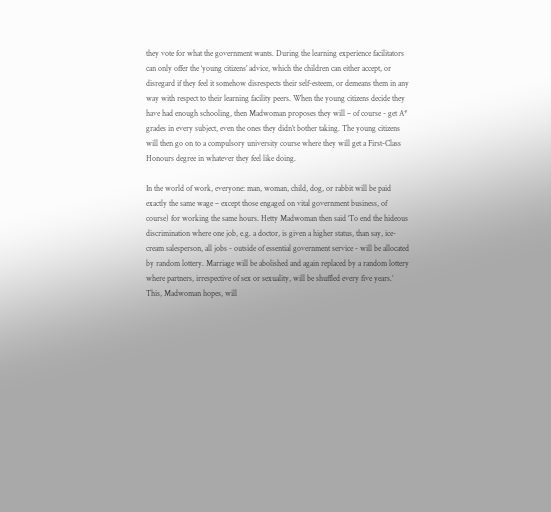they vote for what the government wants. During the learning experience facilitators can only offer the ‘young citizens’ advice, which the children can either accept, or disregard if they feel it somehow disrespects their self-esteem, or demeans them in any way with respect to their learning facility peers. When the young citizens decide they have had enough schooling, then Madwoman proposes they will – of course - get A* grades in every subject, even the ones they didn’t bother taking. The young citizens will then go on to a compulsory university course where they will get a First-Class Honours degree in whatever they feel like doing.

In the world of work, everyone: man, woman, child, dog, or rabbit will be paid exactly the same wage – except those engaged on vital government business, of course) for working the same hours. Hetty Madwoman then said ‘To end the hideous discrimination where one job, e.g. a doctor, is given a higher status, than say, ice-cream salesperson, all jobs - outside of essential government service - will be allocated by random lottery. Marriage will be abolished and again replaced by a random lottery where partners, irrespective of sex or sexuality, will be shuffled every five years.’ This, Madwoman hopes, will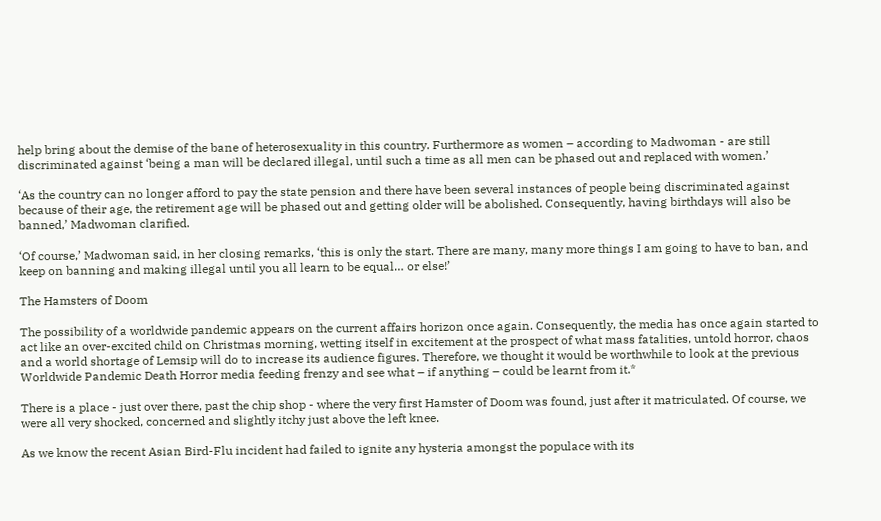help bring about the demise of the bane of heterosexuality in this country. Furthermore as women – according to Madwoman - are still discriminated against ‘being a man will be declared illegal, until such a time as all men can be phased out and replaced with women.’

‘As the country can no longer afford to pay the state pension and there have been several instances of people being discriminated against because of their age, the retirement age will be phased out and getting older will be abolished. Consequently, having birthdays will also be banned,’ Madwoman clarified.

‘Of course,’ Madwoman said, in her closing remarks, ‘this is only the start. There are many, many more things I am going to have to ban, and keep on banning and making illegal until you all learn to be equal… or else!’

The Hamsters of Doom

The possibility of a worldwide pandemic appears on the current affairs horizon once again. Consequently, the media has once again started to act like an over-excited child on Christmas morning, wetting itself in excitement at the prospect of what mass fatalities, untold horror, chaos and a world shortage of Lemsip will do to increase its audience figures. Therefore, we thought it would be worthwhile to look at the previous Worldwide Pandemic Death Horror media feeding frenzy and see what – if anything – could be learnt from it.*

There is a place - just over there, past the chip shop - where the very first Hamster of Doom was found, just after it matriculated. Of course, we were all very shocked, concerned and slightly itchy just above the left knee.

As we know the recent Asian Bird-Flu incident had failed to ignite any hysteria amongst the populace with its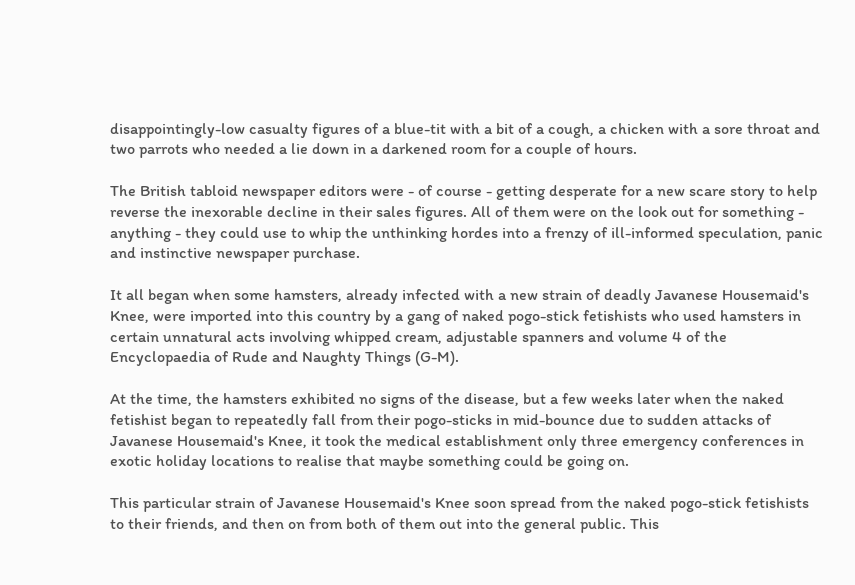disappointingly-low casualty figures of a blue-tit with a bit of a cough, a chicken with a sore throat and two parrots who needed a lie down in a darkened room for a couple of hours.

The British tabloid newspaper editors were - of course - getting desperate for a new scare story to help reverse the inexorable decline in their sales figures. All of them were on the look out for something - anything - they could use to whip the unthinking hordes into a frenzy of ill-informed speculation, panic and instinctive newspaper purchase.

It all began when some hamsters, already infected with a new strain of deadly Javanese Housemaid's Knee, were imported into this country by a gang of naked pogo-stick fetishists who used hamsters in certain unnatural acts involving whipped cream, adjustable spanners and volume 4 of the Encyclopaedia of Rude and Naughty Things (G-M).

At the time, the hamsters exhibited no signs of the disease, but a few weeks later when the naked fetishist began to repeatedly fall from their pogo-sticks in mid-bounce due to sudden attacks of Javanese Housemaid's Knee, it took the medical establishment only three emergency conferences in exotic holiday locations to realise that maybe something could be going on.

This particular strain of Javanese Housemaid's Knee soon spread from the naked pogo-stick fetishists to their friends, and then on from both of them out into the general public. This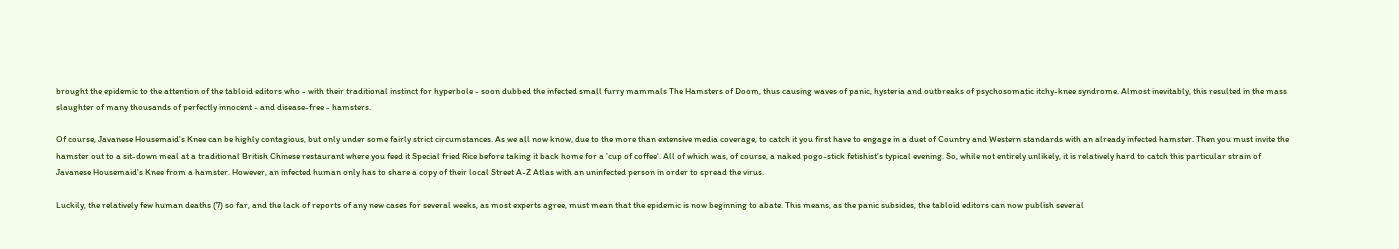brought the epidemic to the attention of the tabloid editors who - with their traditional instinct for hyperbole - soon dubbed the infected small furry mammals The Hamsters of Doom, thus causing waves of panic, hysteria and outbreaks of psychosomatic itchy-knee syndrome. Almost inevitably, this resulted in the mass slaughter of many thousands of perfectly innocent - and disease-free - hamsters.

Of course, Javanese Housemaid's Knee can be highly contagious, but only under some fairly strict circumstances. As we all now know, due to the more than extensive media coverage, to catch it you first have to engage in a duet of Country and Western standards with an already infected hamster. Then you must invite the hamster out to a sit-down meal at a traditional British Chinese restaurant where you feed it Special fried Rice before taking it back home for a 'cup of coffee'. All of which was, of course, a naked pogo-stick fetishist's typical evening. So, while not entirely unlikely, it is relatively hard to catch this particular strain of Javanese Housemaid's Knee from a hamster. However, an infected human only has to share a copy of their local Street A-Z Atlas with an uninfected person in order to spread the virus.

Luckily, the relatively few human deaths (7) so far, and the lack of reports of any new cases for several weeks, as most experts agree, must mean that the epidemic is now beginning to abate. This means, as the panic subsides, the tabloid editors can now publish several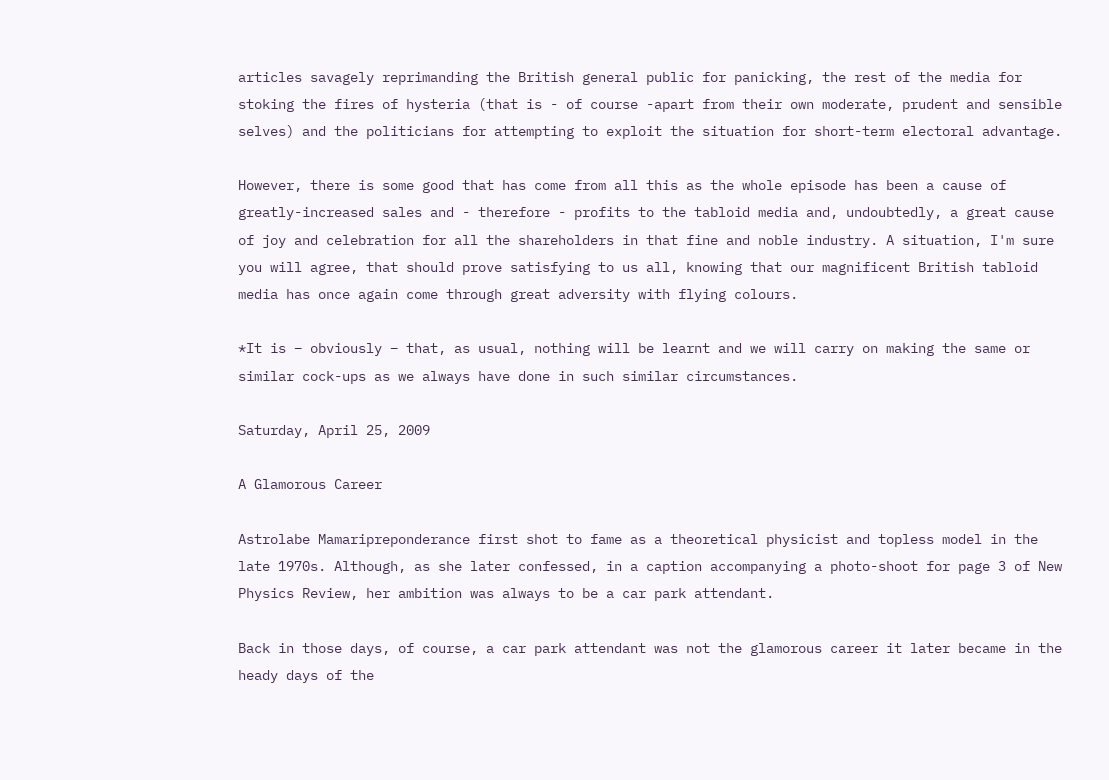articles savagely reprimanding the British general public for panicking, the rest of the media for stoking the fires of hysteria (that is - of course -apart from their own moderate, prudent and sensible selves) and the politicians for attempting to exploit the situation for short-term electoral advantage.

However, there is some good that has come from all this as the whole episode has been a cause of greatly-increased sales and - therefore - profits to the tabloid media and, undoubtedly, a great cause of joy and celebration for all the shareholders in that fine and noble industry. A situation, I'm sure you will agree, that should prove satisfying to us all, knowing that our magnificent British tabloid media has once again come through great adversity with flying colours.

*It is – obviously – that, as usual, nothing will be learnt and we will carry on making the same or similar cock-ups as we always have done in such similar circumstances.

Saturday, April 25, 2009

A Glamorous Career

Astrolabe Mamaripreponderance first shot to fame as a theoretical physicist and topless model in the late 1970s. Although, as she later confessed, in a caption accompanying a photo-shoot for page 3 of New Physics Review, her ambition was always to be a car park attendant.

Back in those days, of course, a car park attendant was not the glamorous career it later became in the heady days of the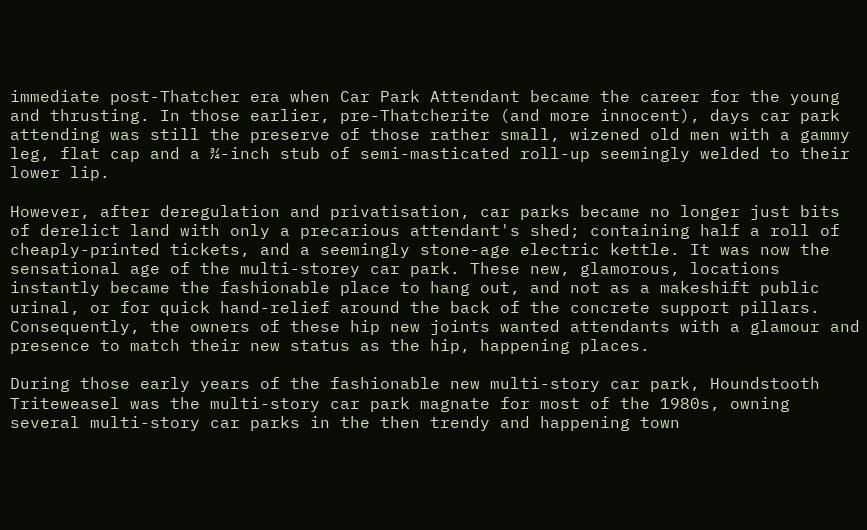immediate post-Thatcher era when Car Park Attendant became the career for the young and thrusting. In those earlier, pre-Thatcherite (and more innocent), days car park attending was still the preserve of those rather small, wizened old men with a gammy leg, flat cap and a ¾-inch stub of semi-masticated roll-up seemingly welded to their lower lip.

However, after deregulation and privatisation, car parks became no longer just bits of derelict land with only a precarious attendant's shed; containing half a roll of cheaply-printed tickets, and a seemingly stone-age electric kettle. It was now the sensational age of the multi-storey car park. These new, glamorous, locations instantly became the fashionable place to hang out, and not as a makeshift public urinal, or for quick hand-relief around the back of the concrete support pillars. Consequently, the owners of these hip new joints wanted attendants with a glamour and presence to match their new status as the hip, happening places.

During those early years of the fashionable new multi-story car park, Houndstooth Triteweasel was the multi-story car park magnate for most of the 1980s, owning several multi-story car parks in the then trendy and happening town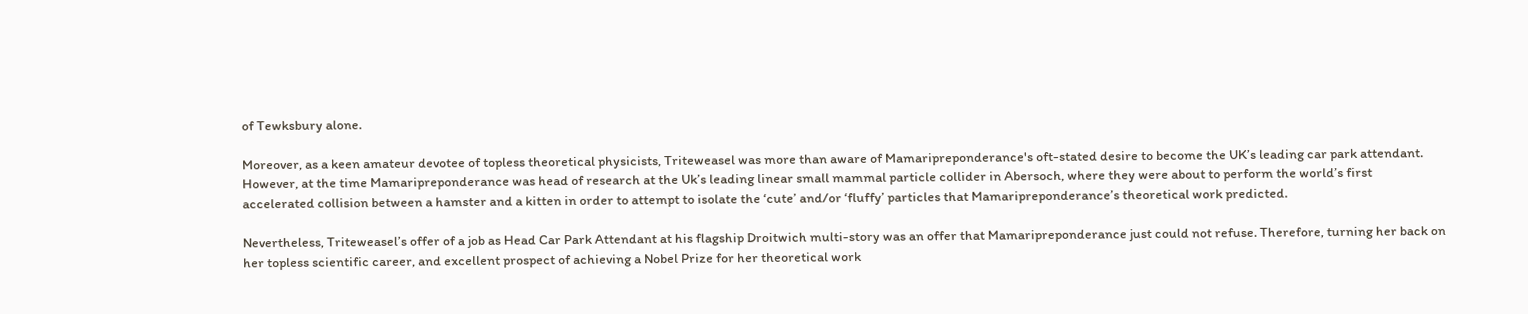of Tewksbury alone.

Moreover, as a keen amateur devotee of topless theoretical physicists, Triteweasel was more than aware of Mamaripreponderance's oft-stated desire to become the UK’s leading car park attendant. However, at the time Mamaripreponderance was head of research at the Uk’s leading linear small mammal particle collider in Abersoch, where they were about to perform the world’s first accelerated collision between a hamster and a kitten in order to attempt to isolate the ‘cute’ and/or ‘fluffy’ particles that Mamaripreponderance’s theoretical work predicted.

Nevertheless, Triteweasel’s offer of a job as Head Car Park Attendant at his flagship Droitwich multi-story was an offer that Mamaripreponderance just could not refuse. Therefore, turning her back on her topless scientific career, and excellent prospect of achieving a Nobel Prize for her theoretical work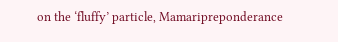on the ‘fluffy’ particle, Mamaripreponderance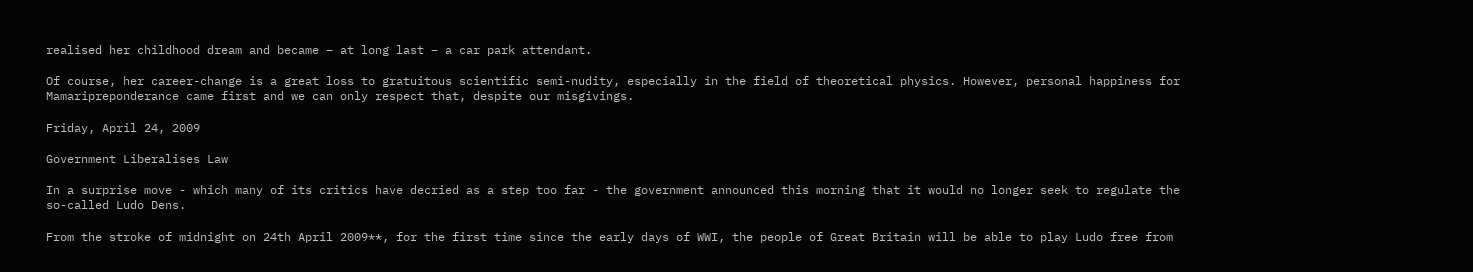realised her childhood dream and became – at long last – a car park attendant.

Of course, her career-change is a great loss to gratuitous scientific semi-nudity, especially in the field of theoretical physics. However, personal happiness for Mamaripreponderance came first and we can only respect that, despite our misgivings.

Friday, April 24, 2009

Government Liberalises Law

In a surprise move - which many of its critics have decried as a step too far - the government announced this morning that it would no longer seek to regulate the so-called Ludo Dens.

From the stroke of midnight on 24th April 2009**, for the first time since the early days of WWI, the people of Great Britain will be able to play Ludo free from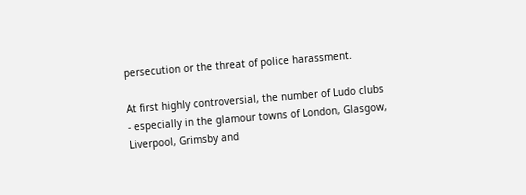persecution or the threat of police harassment.

At first highly controversial, the number of Ludo clubs - especially in the glamour towns of London, Glasgow, Liverpool, Grimsby and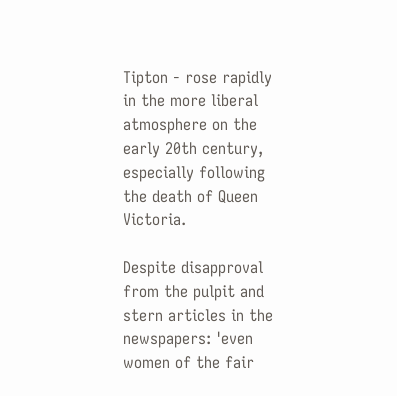Tipton - rose rapidly in the more liberal atmosphere on the early 20th century, especially following the death of Queen Victoria.

Despite disapproval from the pulpit and stern articles in the newspapers: 'even women of the fair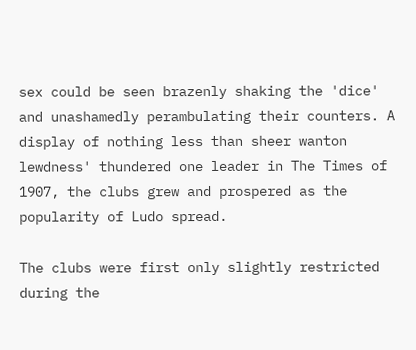sex could be seen brazenly shaking the 'dice' and unashamedly perambulating their counters. A display of nothing less than sheer wanton lewdness' thundered one leader in The Times of 1907, the clubs grew and prospered as the popularity of Ludo spread.

The clubs were first only slightly restricted during the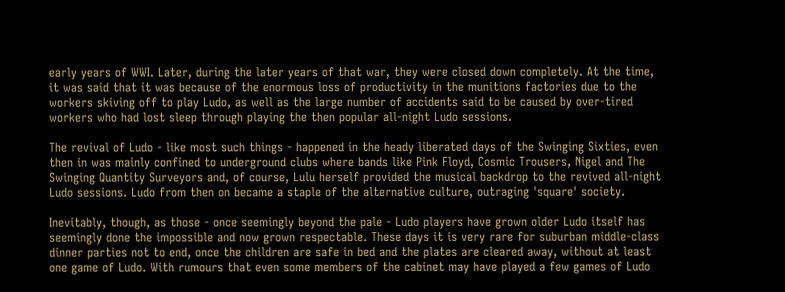early years of WWI. Later, during the later years of that war, they were closed down completely. At the time, it was said that it was because of the enormous loss of productivity in the munitions factories due to the workers skiving off to play Ludo, as well as the large number of accidents said to be caused by over-tired workers who had lost sleep through playing the then popular all-night Ludo sessions.

The revival of Ludo - like most such things - happened in the heady liberated days of the Swinging Sixties, even then in was mainly confined to underground clubs where bands like Pink Floyd, Cosmic Trousers, Nigel and The Swinging Quantity Surveyors and, of course, Lulu herself provided the musical backdrop to the revived all-night Ludo sessions. Ludo from then on became a staple of the alternative culture, outraging 'square' society.

Inevitably, though, as those - once seemingly beyond the pale - Ludo players have grown older Ludo itself has seemingly done the impossible and now grown respectable. These days it is very rare for suburban middle-class dinner parties not to end, once the children are safe in bed and the plates are cleared away, without at least one game of Ludo. With rumours that even some members of the cabinet may have played a few games of Ludo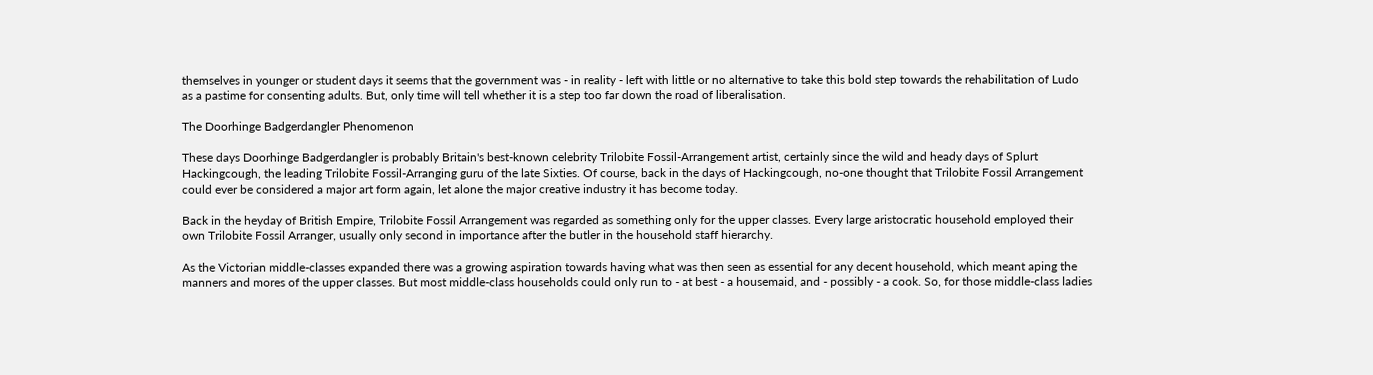themselves in younger or student days it seems that the government was - in reality - left with little or no alternative to take this bold step towards the rehabilitation of Ludo as a pastime for consenting adults. But, only time will tell whether it is a step too far down the road of liberalisation.

The Doorhinge Badgerdangler Phenomenon

These days Doorhinge Badgerdangler is probably Britain's best-known celebrity Trilobite Fossil-Arrangement artist, certainly since the wild and heady days of Splurt Hackingcough, the leading Trilobite Fossil-Arranging guru of the late Sixties. Of course, back in the days of Hackingcough, no-one thought that Trilobite Fossil Arrangement could ever be considered a major art form again, let alone the major creative industry it has become today.

Back in the heyday of British Empire, Trilobite Fossil Arrangement was regarded as something only for the upper classes. Every large aristocratic household employed their own Trilobite Fossil Arranger, usually only second in importance after the butler in the household staff hierarchy.

As the Victorian middle-classes expanded there was a growing aspiration towards having what was then seen as essential for any decent household, which meant aping the manners and mores of the upper classes. But most middle-class households could only run to - at best - a housemaid, and - possibly - a cook. So, for those middle-class ladies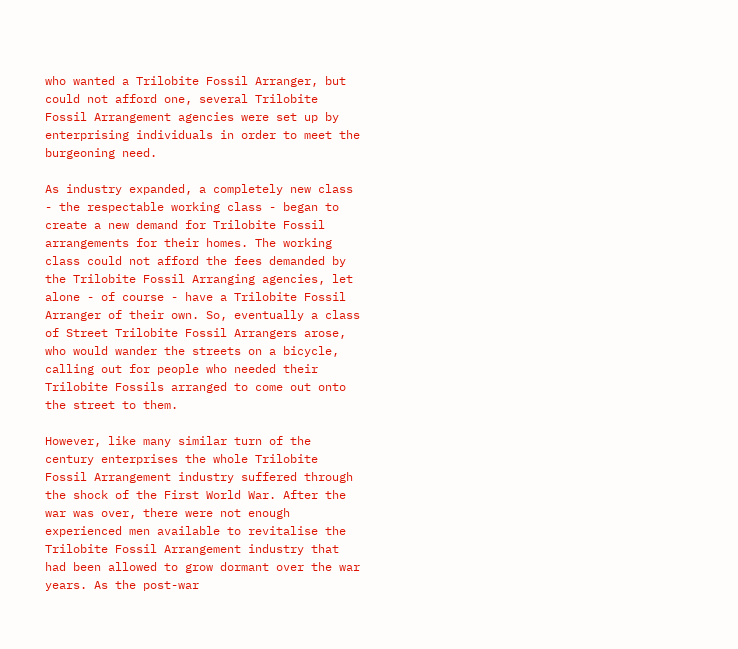who wanted a Trilobite Fossil Arranger, but could not afford one, several Trilobite Fossil Arrangement agencies were set up by enterprising individuals in order to meet the burgeoning need.

As industry expanded, a completely new class - the respectable working class - began to create a new demand for Trilobite Fossil arrangements for their homes. The working class could not afford the fees demanded by the Trilobite Fossil Arranging agencies, let alone - of course - have a Trilobite Fossil Arranger of their own. So, eventually a class of Street Trilobite Fossil Arrangers arose, who would wander the streets on a bicycle, calling out for people who needed their Trilobite Fossils arranged to come out onto the street to them.

However, like many similar turn of the century enterprises the whole Trilobite Fossil Arrangement industry suffered through the shock of the First World War. After the war was over, there were not enough experienced men available to revitalise the Trilobite Fossil Arrangement industry that had been allowed to grow dormant over the war years. As the post-war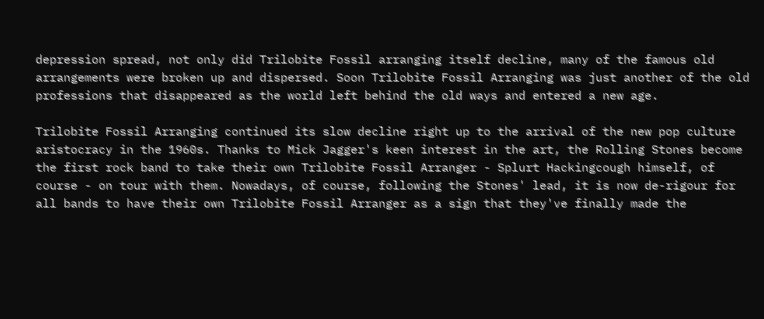depression spread, not only did Trilobite Fossil arranging itself decline, many of the famous old arrangements were broken up and dispersed. Soon Trilobite Fossil Arranging was just another of the old professions that disappeared as the world left behind the old ways and entered a new age.

Trilobite Fossil Arranging continued its slow decline right up to the arrival of the new pop culture aristocracy in the 1960s. Thanks to Mick Jagger's keen interest in the art, the Rolling Stones become the first rock band to take their own Trilobite Fossil Arranger - Splurt Hackingcough himself, of course - on tour with them. Nowadays, of course, following the Stones' lead, it is now de-rigour for all bands to have their own Trilobite Fossil Arranger as a sign that they've finally made the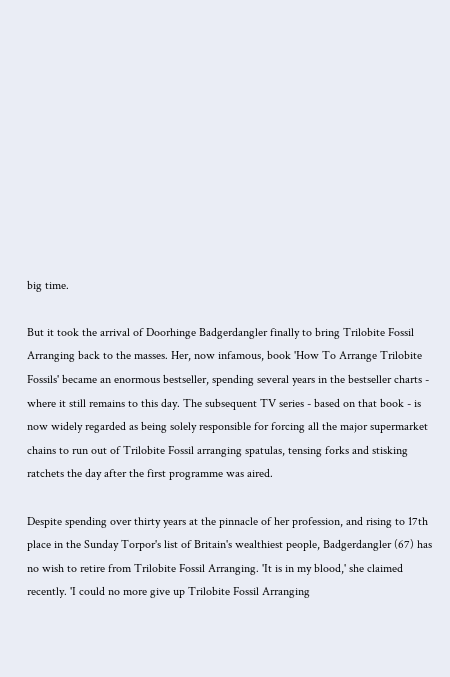big time.

But it took the arrival of Doorhinge Badgerdangler finally to bring Trilobite Fossil Arranging back to the masses. Her, now infamous, book 'How To Arrange Trilobite Fossils' became an enormous bestseller, spending several years in the bestseller charts - where it still remains to this day. The subsequent TV series - based on that book - is now widely regarded as being solely responsible for forcing all the major supermarket chains to run out of Trilobite Fossil arranging spatulas, tensing forks and stisking ratchets the day after the first programme was aired.

Despite spending over thirty years at the pinnacle of her profession, and rising to 17th place in the Sunday Torpor's list of Britain's wealthiest people, Badgerdangler (67) has no wish to retire from Trilobite Fossil Arranging. 'It is in my blood,' she claimed recently. 'I could no more give up Trilobite Fossil Arranging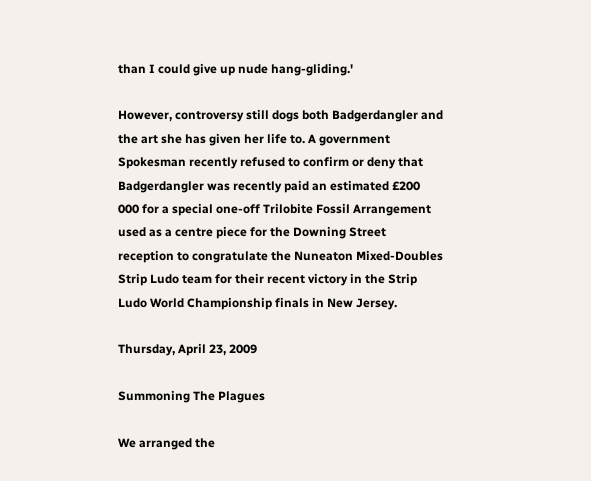than I could give up nude hang-gliding.'

However, controversy still dogs both Badgerdangler and the art she has given her life to. A government Spokesman recently refused to confirm or deny that Badgerdangler was recently paid an estimated £200 000 for a special one-off Trilobite Fossil Arrangement used as a centre piece for the Downing Street reception to congratulate the Nuneaton Mixed-Doubles Strip Ludo team for their recent victory in the Strip Ludo World Championship finals in New Jersey.

Thursday, April 23, 2009

Summoning The Plagues

We arranged the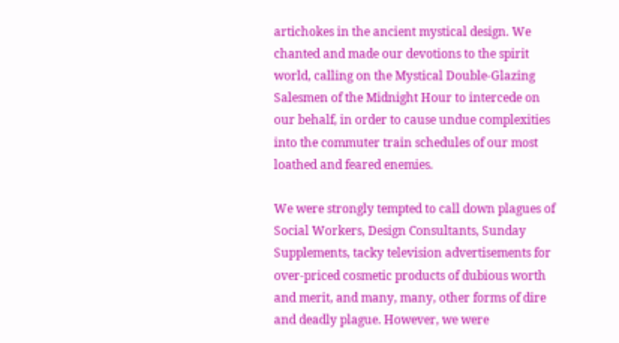artichokes in the ancient mystical design. We chanted and made our devotions to the spirit world, calling on the Mystical Double-Glazing Salesmen of the Midnight Hour to intercede on our behalf, in order to cause undue complexities into the commuter train schedules of our most loathed and feared enemies.

We were strongly tempted to call down plagues of Social Workers, Design Consultants, Sunday Supplements, tacky television advertisements for over-priced cosmetic products of dubious worth and merit, and many, many, other forms of dire and deadly plague. However, we were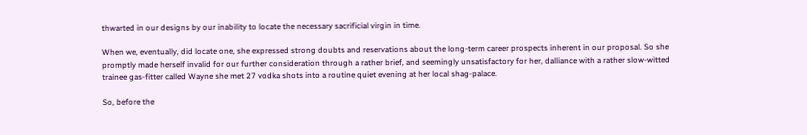thwarted in our designs by our inability to locate the necessary sacrificial virgin in time.

When we, eventually, did locate one, she expressed strong doubts and reservations about the long-term career prospects inherent in our proposal. So she promptly made herself invalid for our further consideration through a rather brief, and seemingly unsatisfactory for her, dalliance with a rather slow-witted trainee gas-fitter called Wayne she met 27 vodka shots into a routine quiet evening at her local shag-palace.

So, before the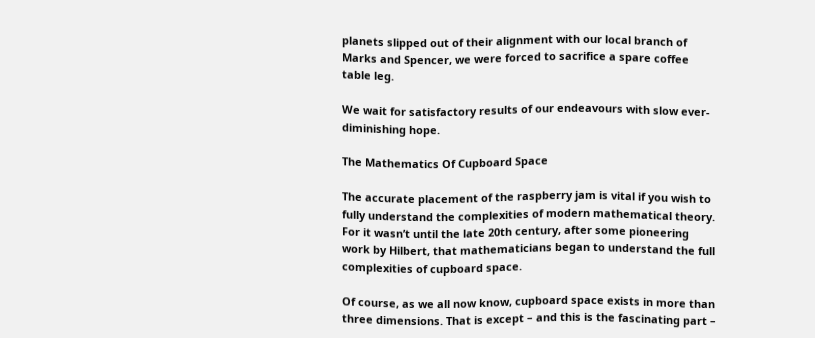planets slipped out of their alignment with our local branch of Marks and Spencer, we were forced to sacrifice a spare coffee table leg.

We wait for satisfactory results of our endeavours with slow ever-diminishing hope.

The Mathematics Of Cupboard Space

The accurate placement of the raspberry jam is vital if you wish to fully understand the complexities of modern mathematical theory. For it wasn’t until the late 20th century, after some pioneering work by Hilbert, that mathematicians began to understand the full complexities of cupboard space.

Of course, as we all now know, cupboard space exists in more than three dimensions. That is except – and this is the fascinating part –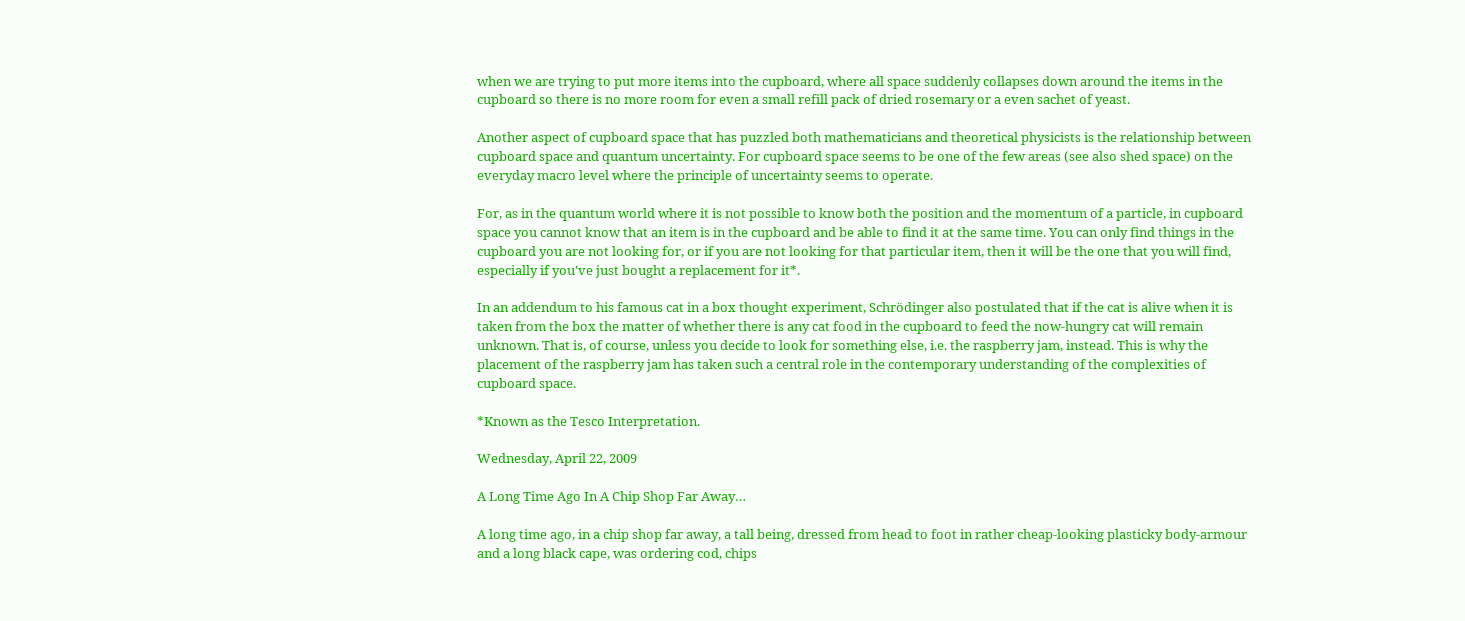when we are trying to put more items into the cupboard, where all space suddenly collapses down around the items in the cupboard so there is no more room for even a small refill pack of dried rosemary or a even sachet of yeast.

Another aspect of cupboard space that has puzzled both mathematicians and theoretical physicists is the relationship between cupboard space and quantum uncertainty. For cupboard space seems to be one of the few areas (see also shed space) on the everyday macro level where the principle of uncertainty seems to operate.

For, as in the quantum world where it is not possible to know both the position and the momentum of a particle, in cupboard space you cannot know that an item is in the cupboard and be able to find it at the same time. You can only find things in the cupboard you are not looking for, or if you are not looking for that particular item, then it will be the one that you will find, especially if you’ve just bought a replacement for it*.

In an addendum to his famous cat in a box thought experiment, Schrödinger also postulated that if the cat is alive when it is taken from the box the matter of whether there is any cat food in the cupboard to feed the now-hungry cat will remain unknown. That is, of course, unless you decide to look for something else, i.e. the raspberry jam, instead. This is why the placement of the raspberry jam has taken such a central role in the contemporary understanding of the complexities of cupboard space.

*Known as the Tesco Interpretation.

Wednesday, April 22, 2009

A Long Time Ago In A Chip Shop Far Away…

A long time ago, in a chip shop far away, a tall being, dressed from head to foot in rather cheap-looking plasticky body-armour and a long black cape, was ordering cod, chips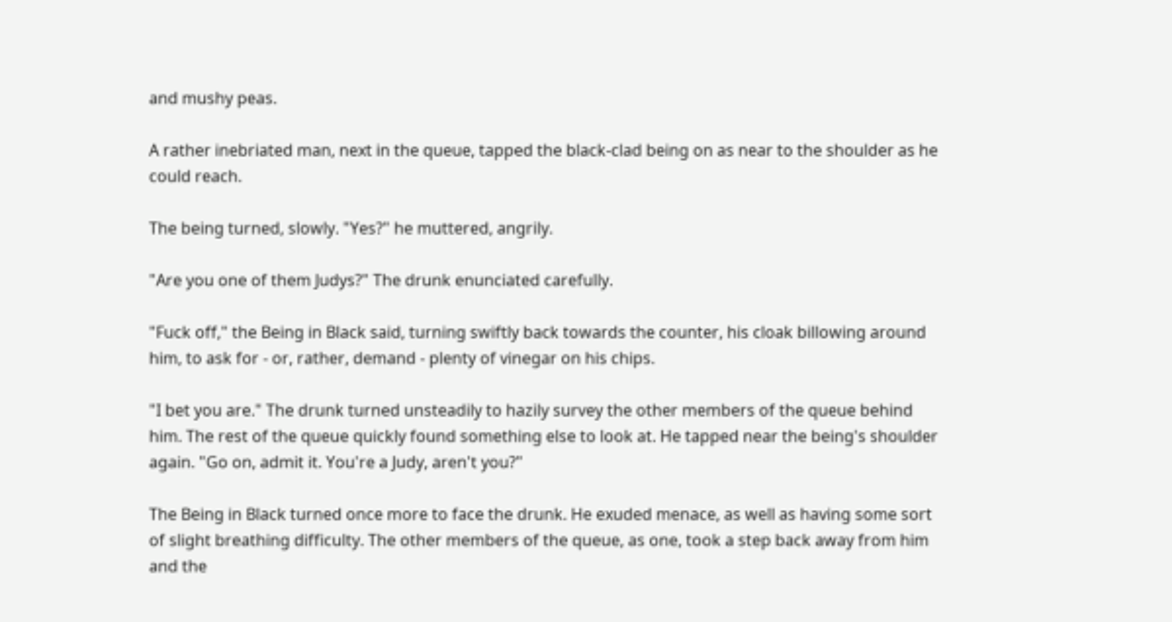and mushy peas.

A rather inebriated man, next in the queue, tapped the black-clad being on as near to the shoulder as he could reach.

The being turned, slowly. "Yes?" he muttered, angrily.

"Are you one of them Judys?" The drunk enunciated carefully.

"Fuck off," the Being in Black said, turning swiftly back towards the counter, his cloak billowing around him, to ask for - or, rather, demand - plenty of vinegar on his chips.

"I bet you are." The drunk turned unsteadily to hazily survey the other members of the queue behind him. The rest of the queue quickly found something else to look at. He tapped near the being's shoulder again. "Go on, admit it. You're a Judy, aren't you?"

The Being in Black turned once more to face the drunk. He exuded menace, as well as having some sort of slight breathing difficulty. The other members of the queue, as one, took a step back away from him and the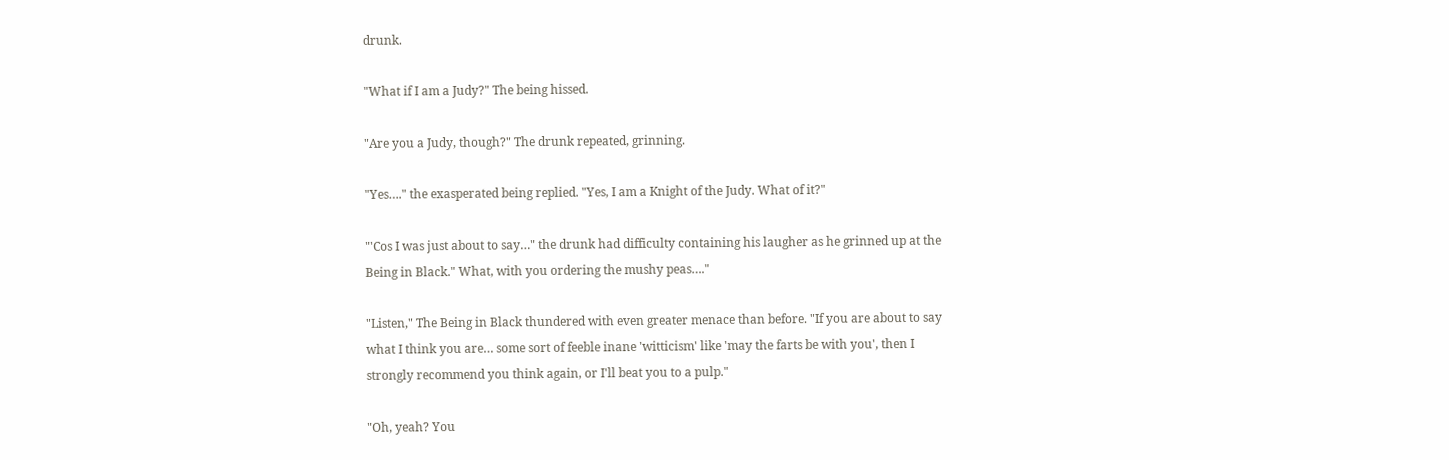drunk.

"What if I am a Judy?" The being hissed.

"Are you a Judy, though?" The drunk repeated, grinning.

"Yes…." the exasperated being replied. "Yes, I am a Knight of the Judy. What of it?"

"'Cos I was just about to say…" the drunk had difficulty containing his laugher as he grinned up at the Being in Black." What, with you ordering the mushy peas…."

"Listen," The Being in Black thundered with even greater menace than before. "If you are about to say what I think you are… some sort of feeble inane 'witticism' like 'may the farts be with you', then I strongly recommend you think again, or I'll beat you to a pulp."

"Oh, yeah? You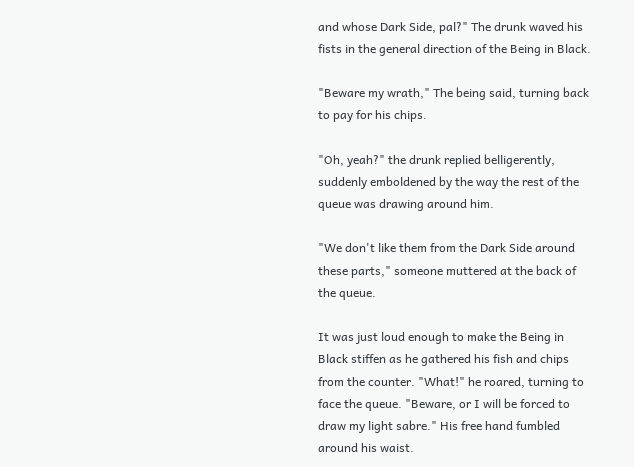and whose Dark Side, pal?" The drunk waved his fists in the general direction of the Being in Black.

"Beware my wrath," The being said, turning back to pay for his chips.

"Oh, yeah?" the drunk replied belligerently, suddenly emboldened by the way the rest of the queue was drawing around him.

"We don't like them from the Dark Side around these parts," someone muttered at the back of the queue.

It was just loud enough to make the Being in Black stiffen as he gathered his fish and chips from the counter. "What!" he roared, turning to face the queue. "Beware, or I will be forced to draw my light sabre." His free hand fumbled around his waist.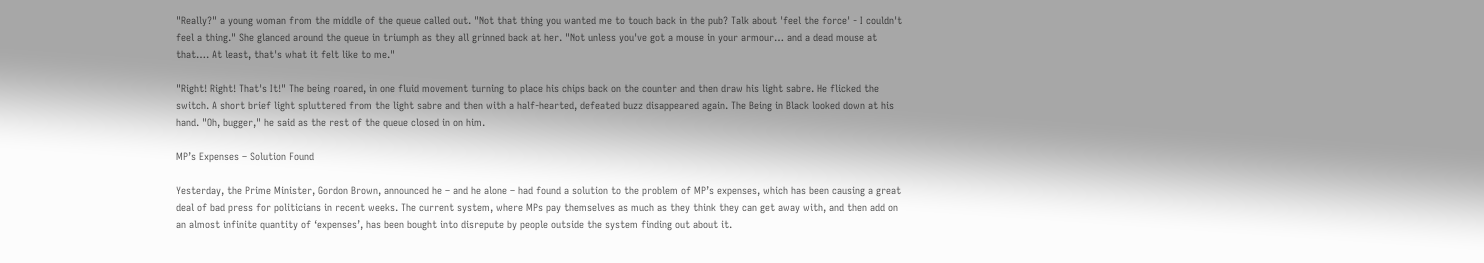"Really?" a young woman from the middle of the queue called out. "Not that thing you wanted me to touch back in the pub? Talk about 'feel the force' - I couldn't feel a thing." She glanced around the queue in triumph as they all grinned back at her. "Not unless you've got a mouse in your armour… and a dead mouse at that…. At least, that's what it felt like to me."

"Right! Right! That's It!" The being roared, in one fluid movement turning to place his chips back on the counter and then draw his light sabre. He flicked the switch. A short brief light spluttered from the light sabre and then with a half-hearted, defeated buzz disappeared again. The Being in Black looked down at his hand. "Oh, bugger," he said as the rest of the queue closed in on him.

MP’s Expenses – Solution Found

Yesterday, the Prime Minister, Gordon Brown, announced he – and he alone – had found a solution to the problem of MP’s expenses, which has been causing a great deal of bad press for politicians in recent weeks. The current system, where MPs pay themselves as much as they think they can get away with, and then add on an almost infinite quantity of ‘expenses’, has been bought into disrepute by people outside the system finding out about it.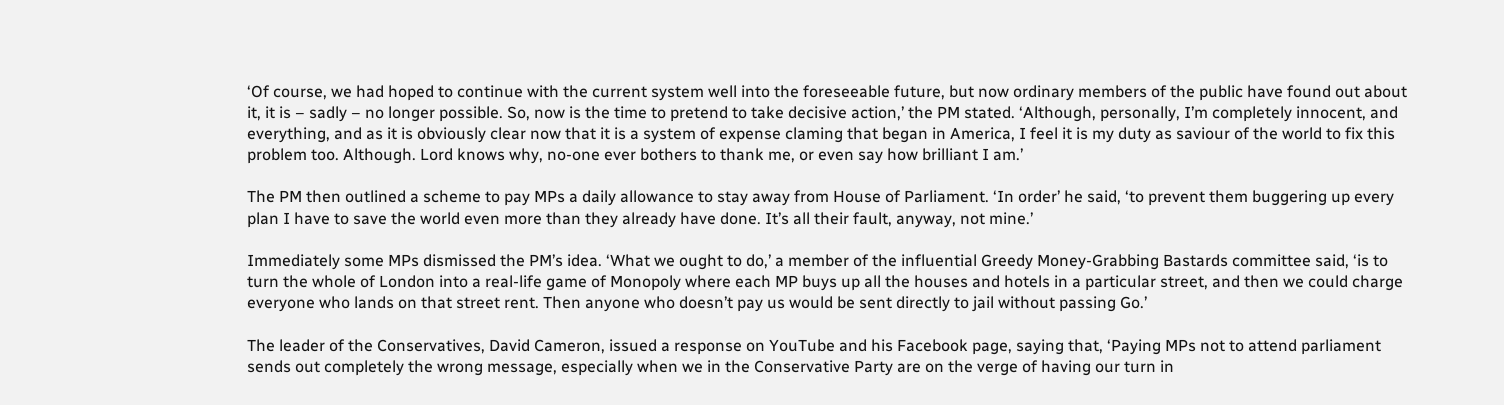‘Of course, we had hoped to continue with the current system well into the foreseeable future, but now ordinary members of the public have found out about it, it is – sadly – no longer possible. So, now is the time to pretend to take decisive action,’ the PM stated. ‘Although, personally, I’m completely innocent, and everything, and as it is obviously clear now that it is a system of expense claming that began in America, I feel it is my duty as saviour of the world to fix this problem too. Although. Lord knows why, no-one ever bothers to thank me, or even say how brilliant I am.’

The PM then outlined a scheme to pay MPs a daily allowance to stay away from House of Parliament. ‘In order’ he said, ‘to prevent them buggering up every plan I have to save the world even more than they already have done. It’s all their fault, anyway, not mine.’

Immediately some MPs dismissed the PM’s idea. ‘What we ought to do,’ a member of the influential Greedy Money-Grabbing Bastards committee said, ‘is to turn the whole of London into a real-life game of Monopoly where each MP buys up all the houses and hotels in a particular street, and then we could charge everyone who lands on that street rent. Then anyone who doesn’t pay us would be sent directly to jail without passing Go.’

The leader of the Conservatives, David Cameron, issued a response on YouTube and his Facebook page, saying that, ‘Paying MPs not to attend parliament sends out completely the wrong message, especially when we in the Conservative Party are on the verge of having our turn in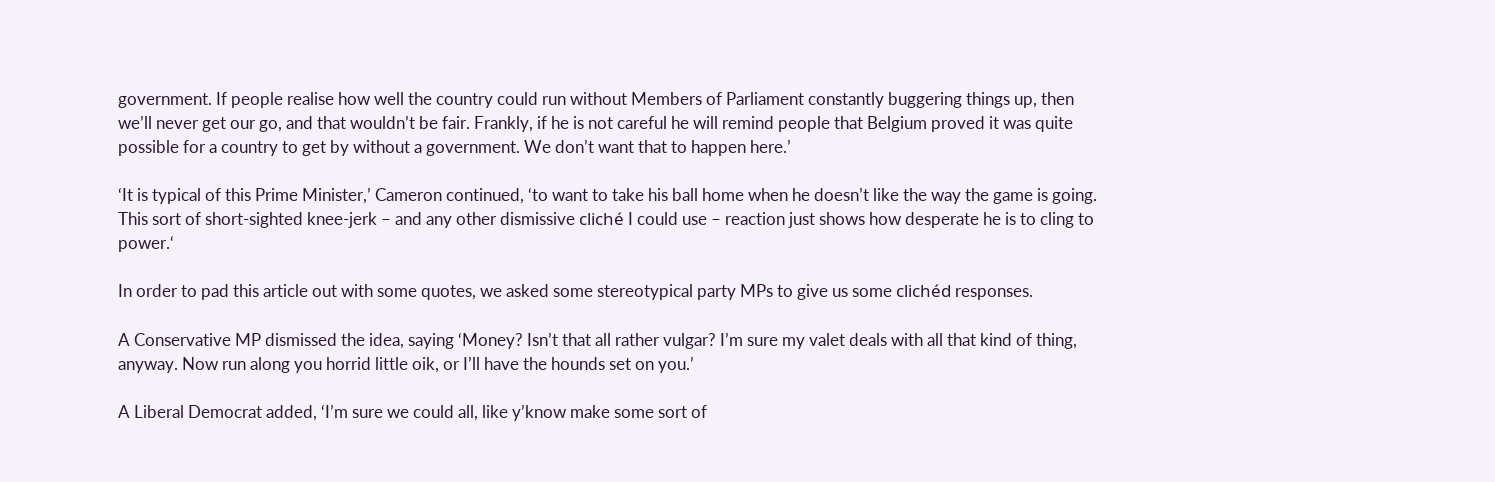government. If people realise how well the country could run without Members of Parliament constantly buggering things up, then we’ll never get our go, and that wouldn’t be fair. Frankly, if he is not careful he will remind people that Belgium proved it was quite possible for a country to get by without a government. We don’t want that to happen here.’

‘It is typical of this Prime Minister,’ Cameron continued, ‘to want to take his ball home when he doesn’t like the way the game is going. This sort of short-sighted knee-jerk – and any other dismissive cliché I could use – reaction just shows how desperate he is to cling to power.‘

In order to pad this article out with some quotes, we asked some stereotypical party MPs to give us some clichéd responses.

A Conservative MP dismissed the idea, saying ‘Money? Isn’t that all rather vulgar? I’m sure my valet deals with all that kind of thing, anyway. Now run along you horrid little oik, or I’ll have the hounds set on you.’

A Liberal Democrat added, ‘I’m sure we could all, like y’know make some sort of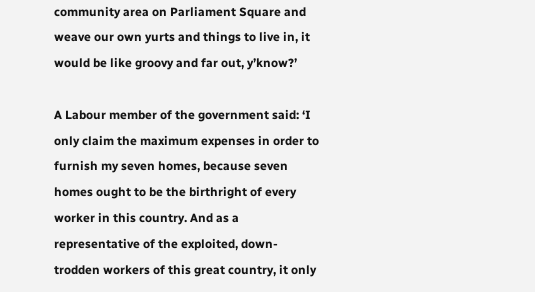community area on Parliament Square and weave our own yurts and things to live in, it would be like groovy and far out, y’know?’

A Labour member of the government said: ‘I only claim the maximum expenses in order to furnish my seven homes, because seven homes ought to be the birthright of every worker in this country. And as a representative of the exploited, down-trodden workers of this great country, it only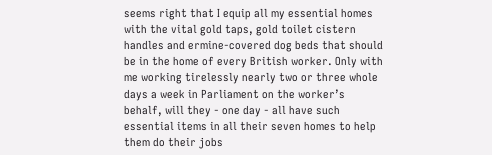seems right that I equip all my essential homes with the vital gold taps, gold toilet cistern handles and ermine-covered dog beds that should be in the home of every British worker. Only with me working tirelessly nearly two or three whole days a week in Parliament on the worker’s behalf, will they - one day - all have such essential items in all their seven homes to help them do their jobs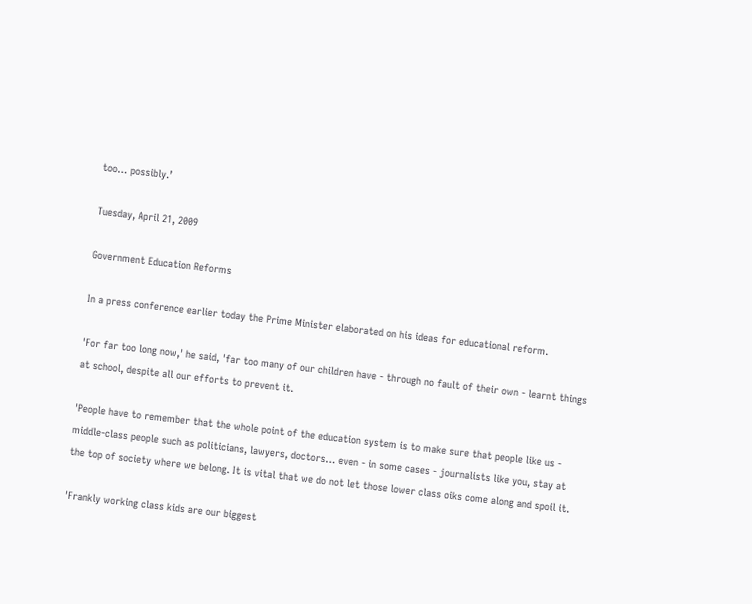too… possibly.’

Tuesday, April 21, 2009

Government Education Reforms

In a press conference earlier today the Prime Minister elaborated on his ideas for educational reform.

'For far too long now,' he said, 'far too many of our children have - through no fault of their own - learnt things at school, despite all our efforts to prevent it.

'People have to remember that the whole point of the education system is to make sure that people like us - middle-class people such as politicians, lawyers, doctors… even - in some cases - journalists like you, stay at the top of society where we belong. It is vital that we do not let those lower class oiks come along and spoil it.

'Frankly working class kids are our biggest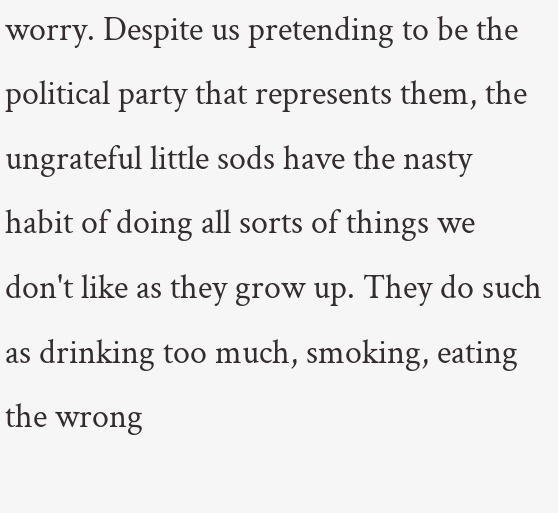worry. Despite us pretending to be the political party that represents them, the ungrateful little sods have the nasty habit of doing all sorts of things we don't like as they grow up. They do such as drinking too much, smoking, eating the wrong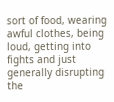sort of food, wearing awful clothes, being loud, getting into fights and just generally disrupting the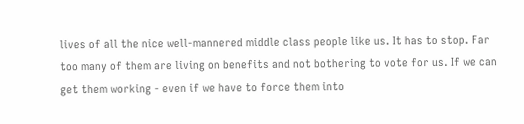lives of all the nice well-mannered middle class people like us. It has to stop. Far too many of them are living on benefits and not bothering to vote for us. If we can get them working - even if we have to force them into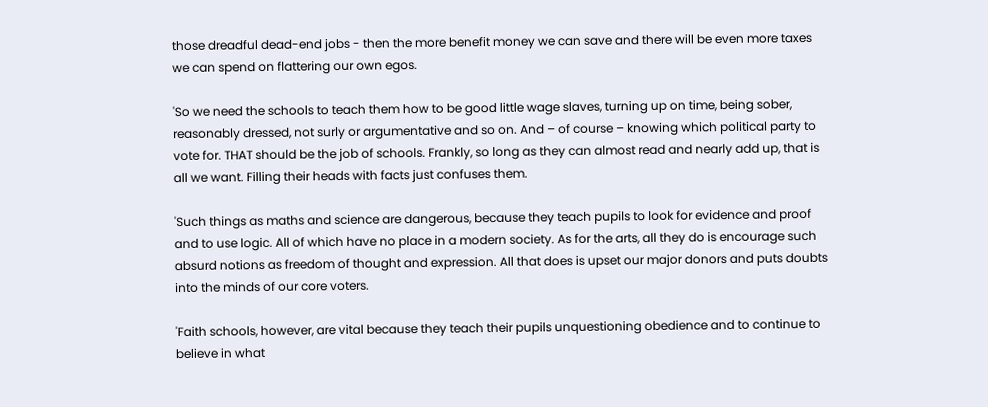those dreadful dead-end jobs - then the more benefit money we can save and there will be even more taxes we can spend on flattering our own egos.

'So we need the schools to teach them how to be good little wage slaves, turning up on time, being sober, reasonably dressed, not surly or argumentative and so on. And – of course – knowing which political party to vote for. THAT should be the job of schools. Frankly, so long as they can almost read and nearly add up, that is all we want. Filling their heads with facts just confuses them.

'Such things as maths and science are dangerous, because they teach pupils to look for evidence and proof and to use logic. All of which have no place in a modern society. As for the arts, all they do is encourage such absurd notions as freedom of thought and expression. All that does is upset our major donors and puts doubts into the minds of our core voters.

'Faith schools, however, are vital because they teach their pupils unquestioning obedience and to continue to believe in what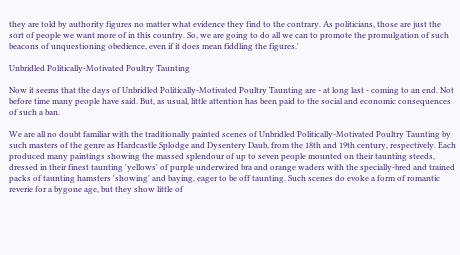they are told by authority figures no matter what evidence they find to the contrary. As politicians, those are just the sort of people we want more of in this country. So, we are going to do all we can to promote the promulgation of such beacons of unquestioning obedience, even if it does mean fiddling the figures.'

Unbridled Politically-Motivated Poultry Taunting

Now it seems that the days of Unbridled Politically-Motivated Poultry Taunting are - at long last - coming to an end. Not before time many people have said. But, as usual, little attention has been paid to the social and economic consequences of such a ban.

We are all no doubt familiar with the traditionally painted scenes of Unbridled Politically-Motivated Poultry Taunting by such masters of the genre as Hardcastle Splodge and Dysentery Daub, from the 18th and 19th century, respectively. Each produced many paintings showing the massed splendour of up to seven people mounted on their taunting steeds, dressed in their finest taunting 'yellows' of purple underwired bra and orange waders with the specially-bred and trained packs of taunting hamsters 'showing' and baying, eager to be off taunting. Such scenes do evoke a form of romantic reverie for a bygone age, but they show little of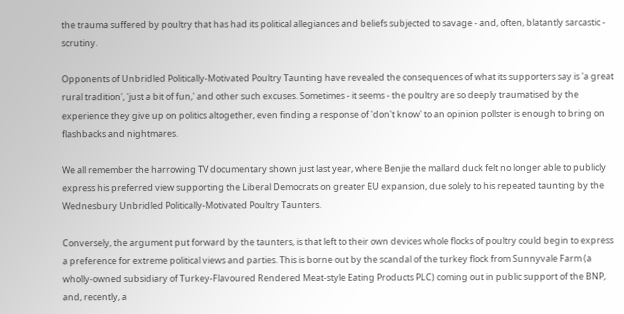the trauma suffered by poultry that has had its political allegiances and beliefs subjected to savage - and, often, blatantly sarcastic - scrutiny.

Opponents of Unbridled Politically-Motivated Poultry Taunting have revealed the consequences of what its supporters say is 'a great rural tradition', 'just a bit of fun,' and other such excuses. Sometimes - it seems - the poultry are so deeply traumatised by the experience they give up on politics altogether, even finding a response of 'don't know' to an opinion pollster is enough to bring on flashbacks and nightmares.

We all remember the harrowing TV documentary shown just last year, where Benjie the mallard duck felt no longer able to publicly express his preferred view supporting the Liberal Democrats on greater EU expansion, due solely to his repeated taunting by the Wednesbury Unbridled Politically-Motivated Poultry Taunters.

Conversely, the argument put forward by the taunters, is that left to their own devices whole flocks of poultry could begin to express a preference for extreme political views and parties. This is borne out by the scandal of the turkey flock from Sunnyvale Farm (a wholly-owned subsidiary of Turkey-Flavoured Rendered Meat-style Eating Products PLC) coming out in public support of the BNP, and, recently, a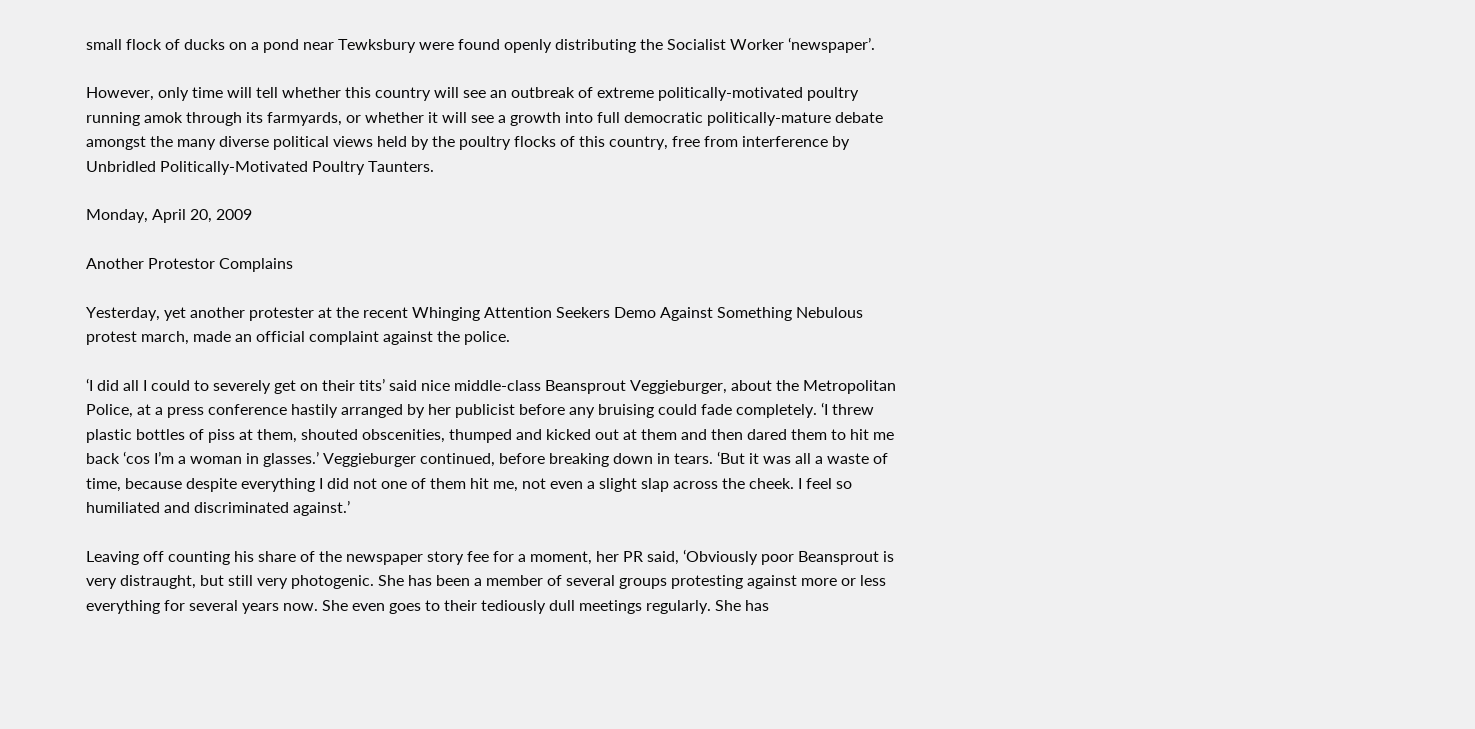small flock of ducks on a pond near Tewksbury were found openly distributing the Socialist Worker ‘newspaper’.

However, only time will tell whether this country will see an outbreak of extreme politically-motivated poultry running amok through its farmyards, or whether it will see a growth into full democratic politically-mature debate amongst the many diverse political views held by the poultry flocks of this country, free from interference by Unbridled Politically-Motivated Poultry Taunters.

Monday, April 20, 2009

Another Protestor Complains

Yesterday, yet another protester at the recent Whinging Attention Seekers Demo Against Something Nebulous protest march, made an official complaint against the police.

‘I did all I could to severely get on their tits’ said nice middle-class Beansprout Veggieburger, about the Metropolitan Police, at a press conference hastily arranged by her publicist before any bruising could fade completely. ‘I threw plastic bottles of piss at them, shouted obscenities, thumped and kicked out at them and then dared them to hit me back ‘cos I’m a woman in glasses.’ Veggieburger continued, before breaking down in tears. ‘But it was all a waste of time, because despite everything I did not one of them hit me, not even a slight slap across the cheek. I feel so humiliated and discriminated against.’

Leaving off counting his share of the newspaper story fee for a moment, her PR said, ‘Obviously poor Beansprout is very distraught, but still very photogenic. She has been a member of several groups protesting against more or less everything for several years now. She even goes to their tediously dull meetings regularly. She has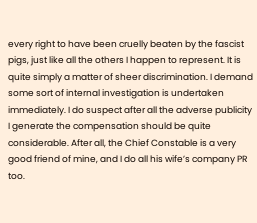every right to have been cruelly beaten by the fascist pigs, just like all the others I happen to represent. It is quite simply a matter of sheer discrimination. I demand some sort of internal investigation is undertaken immediately. I do suspect after all the adverse publicity I generate the compensation should be quite considerable. After all, the Chief Constable is a very good friend of mine, and I do all his wife’s company PR too.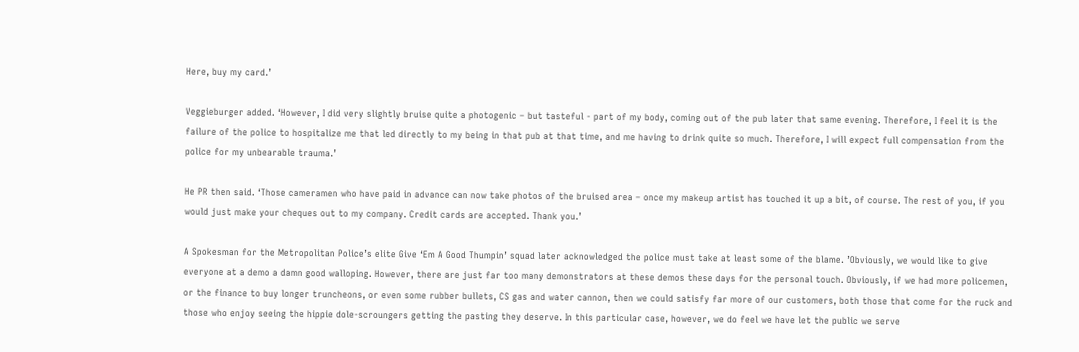Here, buy my card.’

Veggieburger added. ‘However, I did very slightly bruise quite a photogenic – but tasteful - part of my body, coming out of the pub later that same evening. Therefore, I feel it is the failure of the police to hospitalize me that led directly to my being in that pub at that time, and me having to drink quite so much. Therefore, I will expect full compensation from the police for my unbearable trauma.’

He PR then said. ‘Those cameramen who have paid in advance can now take photos of the bruised area – once my makeup artist has touched it up a bit, of course. The rest of you, if you would just make your cheques out to my company. Credit cards are accepted. Thank you.’

A Spokesman for the Metropolitan Police’s elite Give ‘Em A Good Thumpin’ squad later acknowledged the police must take at least some of the blame. ’Obviously, we would like to give everyone at a demo a damn good walloping. However, there are just far too many demonstrators at these demos these days for the personal touch. Obviously, if we had more policemen, or the finance to buy longer truncheons, or even some rubber bullets, CS gas and water cannon, then we could satisfy far more of our customers, both those that come for the ruck and those who enjoy seeing the hippie dole-scroungers getting the pasting they deserve. In this particular case, however, we do feel we have let the public we serve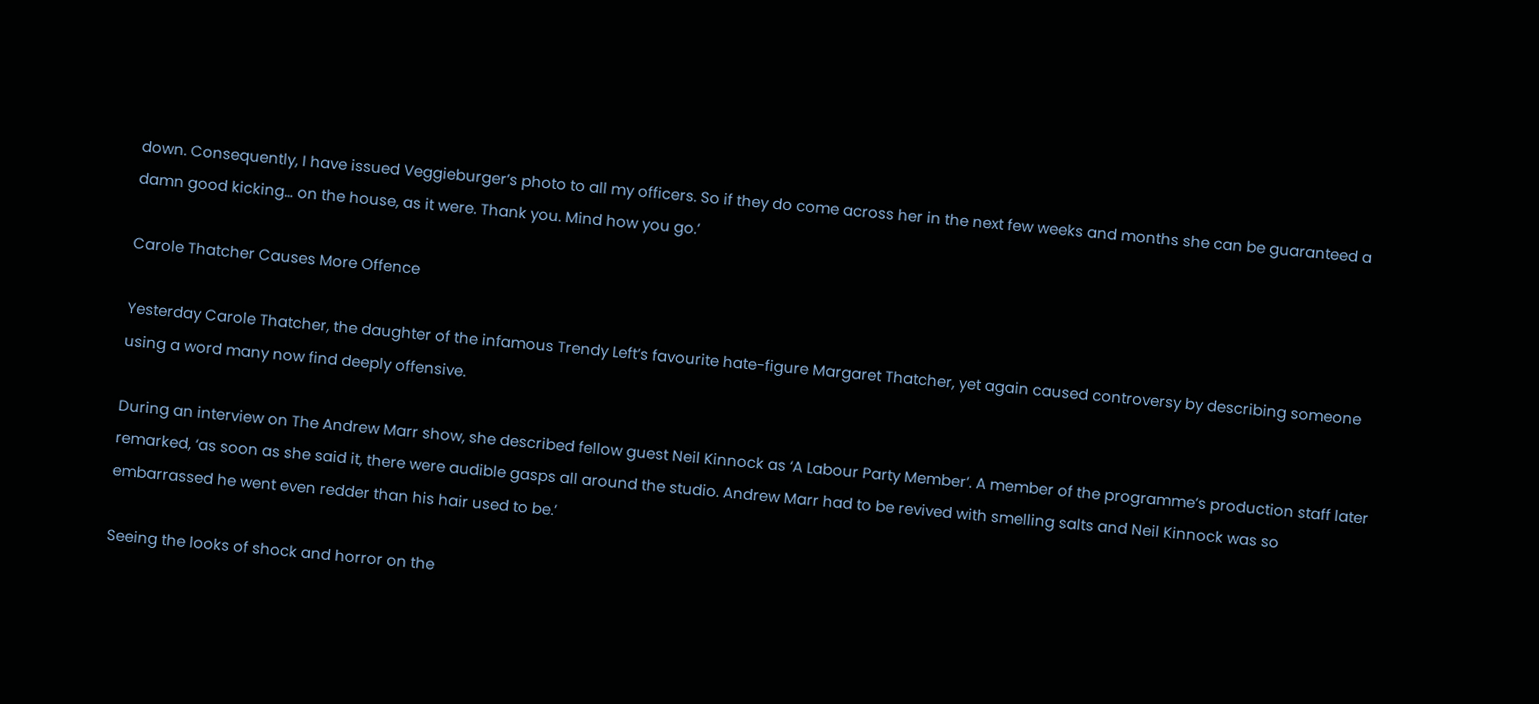down. Consequently, I have issued Veggieburger’s photo to all my officers. So if they do come across her in the next few weeks and months she can be guaranteed a damn good kicking… on the house, as it were. Thank you. Mind how you go.’

Carole Thatcher Causes More Offence

Yesterday Carole Thatcher, the daughter of the infamous Trendy Left’s favourite hate-figure Margaret Thatcher, yet again caused controversy by describing someone using a word many now find deeply offensive.

During an interview on The Andrew Marr show, she described fellow guest Neil Kinnock as ‘A Labour Party Member’. A member of the programme’s production staff later remarked, ‘as soon as she said it, there were audible gasps all around the studio. Andrew Marr had to be revived with smelling salts and Neil Kinnock was so embarrassed he went even redder than his hair used to be.’

Seeing the looks of shock and horror on the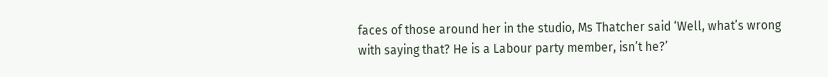faces of those around her in the studio, Ms Thatcher said ‘Well, what’s wrong with saying that? He is a Labour party member, isn’t he?’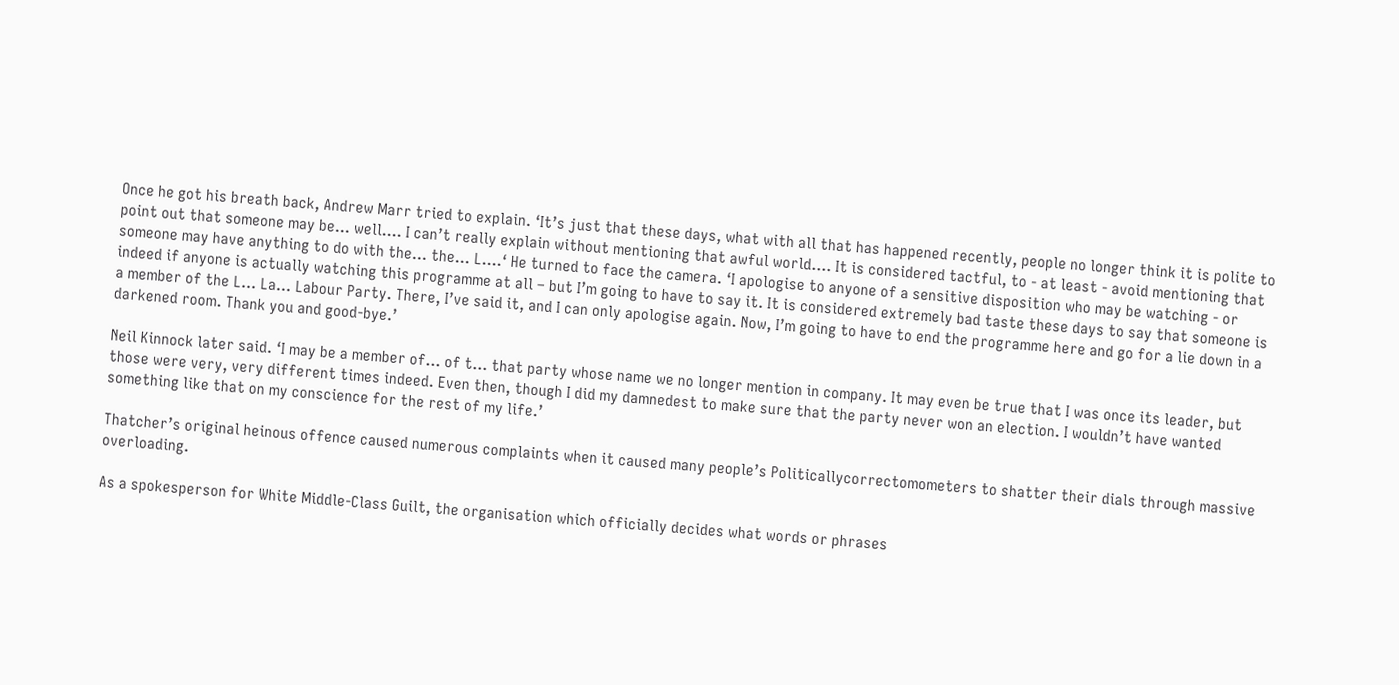Once he got his breath back, Andrew Marr tried to explain. ‘It’s just that these days, what with all that has happened recently, people no longer think it is polite to point out that someone may be… well…. I can’t really explain without mentioning that awful world…. It is considered tactful, to - at least - avoid mentioning that someone may have anything to do with the… the… L….‘ He turned to face the camera. ‘I apologise to anyone of a sensitive disposition who may be watching - or indeed if anyone is actually watching this programme at all – but I’m going to have to say it. It is considered extremely bad taste these days to say that someone is a member of the L… La… Labour Party. There, I’ve said it, and I can only apologise again. Now, I’m going to have to end the programme here and go for a lie down in a darkened room. Thank you and good-bye.’

Neil Kinnock later said. ‘I may be a member of… of t… that party whose name we no longer mention in company. It may even be true that I was once its leader, but those were very, very different times indeed. Even then, though I did my damnedest to make sure that the party never won an election. I wouldn’t have wanted something like that on my conscience for the rest of my life.’

Thatcher’s original heinous offence caused numerous complaints when it caused many people’s Politicallycorrectomometers to shatter their dials through massive overloading.

As a spokesperson for White Middle-Class Guilt, the organisation which officially decides what words or phrases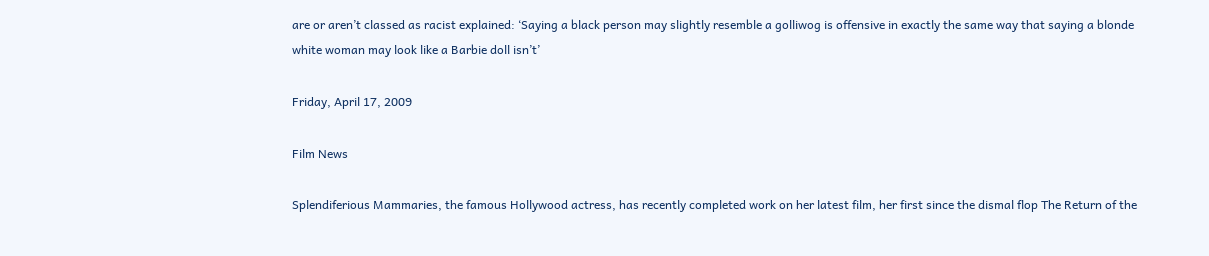are or aren’t classed as racist explained: ‘Saying a black person may slightly resemble a golliwog is offensive in exactly the same way that saying a blonde white woman may look like a Barbie doll isn’t’

Friday, April 17, 2009

Film News

Splendiferious Mammaries, the famous Hollywood actress, has recently completed work on her latest film, her first since the dismal flop The Return of the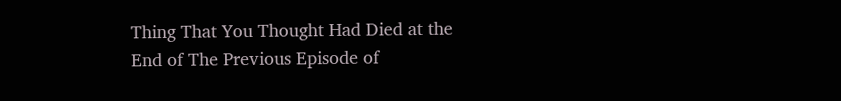Thing That You Thought Had Died at the End of The Previous Episode of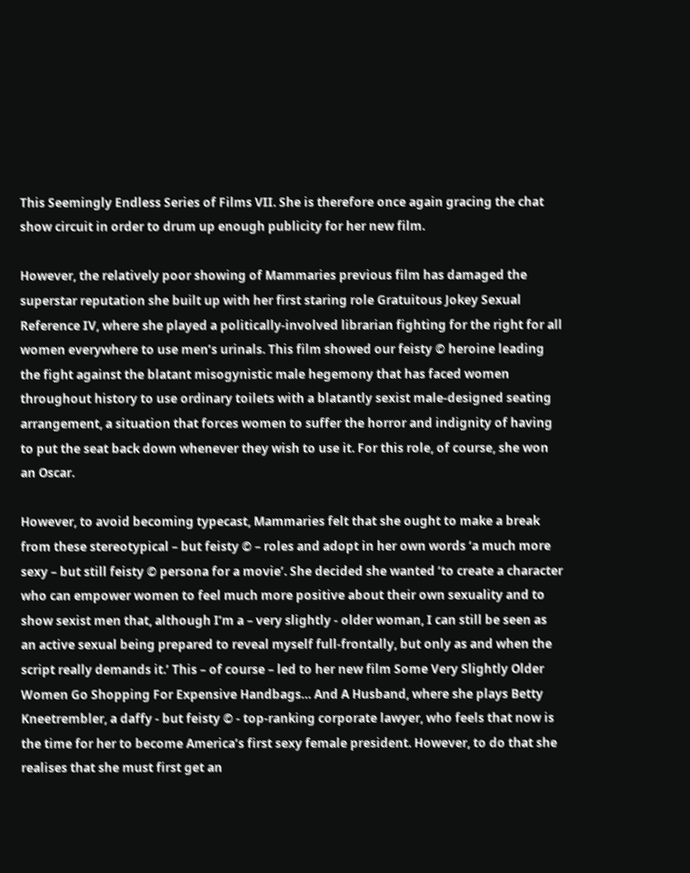This Seemingly Endless Series of Films VII. She is therefore once again gracing the chat show circuit in order to drum up enough publicity for her new film.

However, the relatively poor showing of Mammaries previous film has damaged the superstar reputation she built up with her first staring role Gratuitous Jokey Sexual Reference IV, where she played a politically-involved librarian fighting for the right for all women everywhere to use men’s urinals. This film showed our feisty © heroine leading the fight against the blatant misogynistic male hegemony that has faced women throughout history to use ordinary toilets with a blatantly sexist male-designed seating arrangement, a situation that forces women to suffer the horror and indignity of having to put the seat back down whenever they wish to use it. For this role, of course, she won an Oscar.

However, to avoid becoming typecast, Mammaries felt that she ought to make a break from these stereotypical – but feisty © – roles and adopt in her own words ‘a much more sexy – but still feisty © persona for a movie’. She decided she wanted ‘to create a character who can empower women to feel much more positive about their own sexuality and to show sexist men that, although I’m a – very slightly - older woman, I can still be seen as an active sexual being prepared to reveal myself full-frontally, but only as and when the script really demands it.’ This – of course – led to her new film Some Very Slightly Older Women Go Shopping For Expensive Handbags… And A Husband, where she plays Betty Kneetrembler, a daffy - but feisty © - top-ranking corporate lawyer, who feels that now is the time for her to become America’s first sexy female president. However, to do that she realises that she must first get an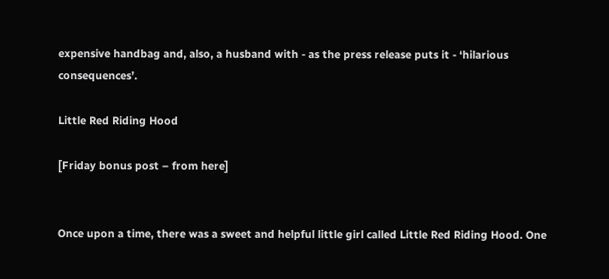expensive handbag and, also, a husband with - as the press release puts it - ‘hilarious consequences’.

Little Red Riding Hood

[Friday bonus post – from here]


Once upon a time, there was a sweet and helpful little girl called Little Red Riding Hood. One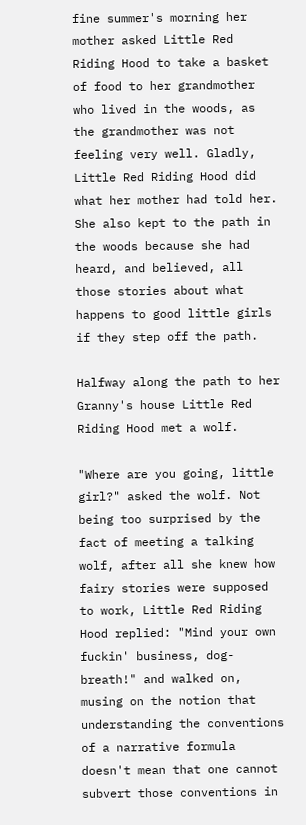fine summer's morning her mother asked Little Red Riding Hood to take a basket of food to her grandmother who lived in the woods, as the grandmother was not feeling very well. Gladly, Little Red Riding Hood did what her mother had told her. She also kept to the path in the woods because she had heard, and believed, all those stories about what happens to good little girls if they step off the path.

Halfway along the path to her Granny's house Little Red Riding Hood met a wolf.

"Where are you going, little girl?" asked the wolf. Not being too surprised by the fact of meeting a talking wolf, after all she knew how fairy stories were supposed to work, Little Red Riding Hood replied: "Mind your own fuckin' business, dog-breath!" and walked on, musing on the notion that understanding the conventions of a narrative formula doesn't mean that one cannot subvert those conventions in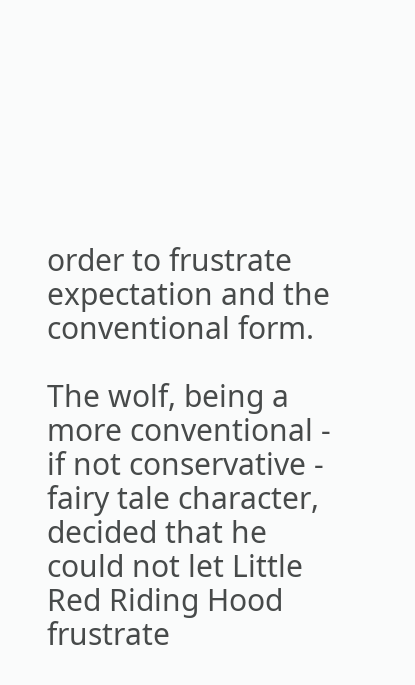order to frustrate expectation and the conventional form.

The wolf, being a more conventional - if not conservative - fairy tale character, decided that he could not let Little Red Riding Hood frustrate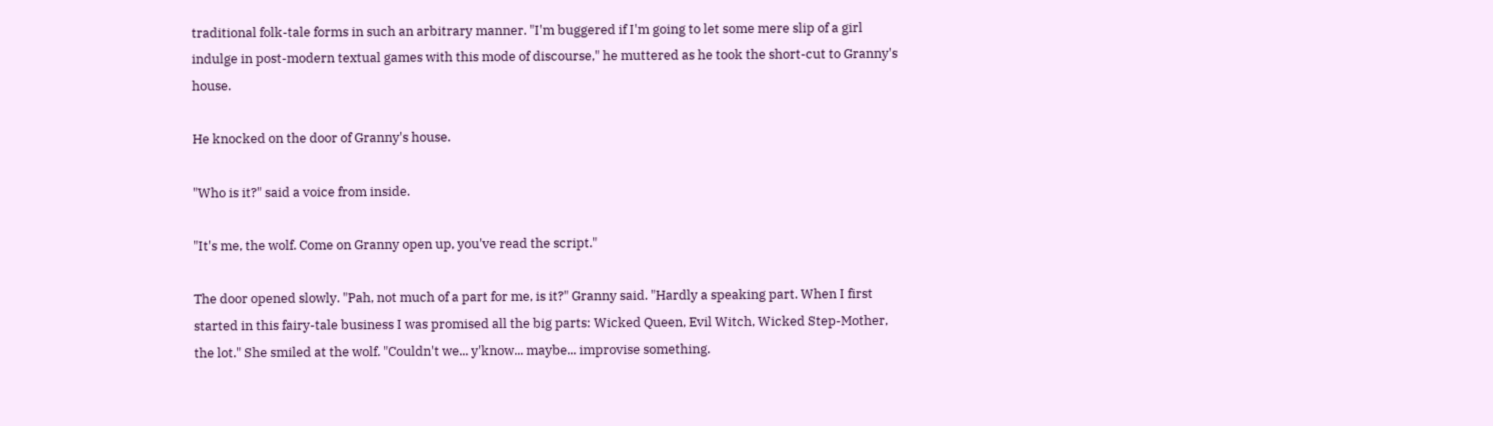traditional folk-tale forms in such an arbitrary manner. "I'm buggered if I'm going to let some mere slip of a girl indulge in post-modern textual games with this mode of discourse," he muttered as he took the short-cut to Granny's house.

He knocked on the door of Granny's house.

"Who is it?" said a voice from inside.

"It's me, the wolf. Come on Granny open up, you've read the script."

The door opened slowly. "Pah, not much of a part for me, is it?" Granny said. "Hardly a speaking part. When I first started in this fairy-tale business I was promised all the big parts: Wicked Queen, Evil Witch, Wicked Step-Mother, the lot." She smiled at the wolf. "Couldn't we... y'know... maybe... improvise something.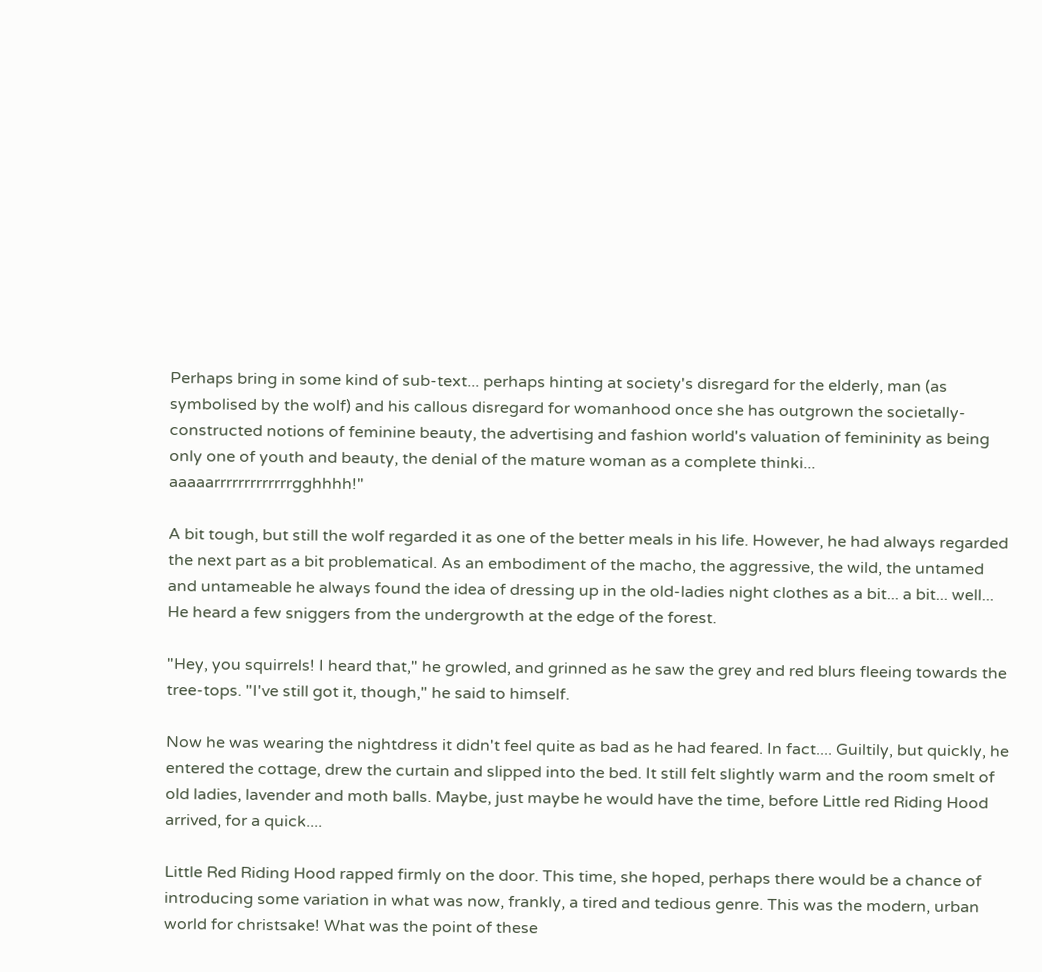Perhaps bring in some kind of sub-text... perhaps hinting at society's disregard for the elderly, man (as symbolised by the wolf) and his callous disregard for womanhood once she has outgrown the societally-constructed notions of feminine beauty, the advertising and fashion world's valuation of femininity as being only one of youth and beauty, the denial of the mature woman as a complete thinki... aaaaarrrrrrrrrrrrrgghhhh!"

A bit tough, but still the wolf regarded it as one of the better meals in his life. However, he had always regarded the next part as a bit problematical. As an embodiment of the macho, the aggressive, the wild, the untamed and untameable he always found the idea of dressing up in the old-ladies night clothes as a bit... a bit... well... He heard a few sniggers from the undergrowth at the edge of the forest.

"Hey, you squirrels! I heard that," he growled, and grinned as he saw the grey and red blurs fleeing towards the tree-tops. "I've still got it, though," he said to himself.

Now he was wearing the nightdress it didn't feel quite as bad as he had feared. In fact.... Guiltily, but quickly, he entered the cottage, drew the curtain and slipped into the bed. It still felt slightly warm and the room smelt of old ladies, lavender and moth balls. Maybe, just maybe he would have the time, before Little red Riding Hood arrived, for a quick....

Little Red Riding Hood rapped firmly on the door. This time, she hoped, perhaps there would be a chance of introducing some variation in what was now, frankly, a tired and tedious genre. This was the modern, urban world for christsake! What was the point of these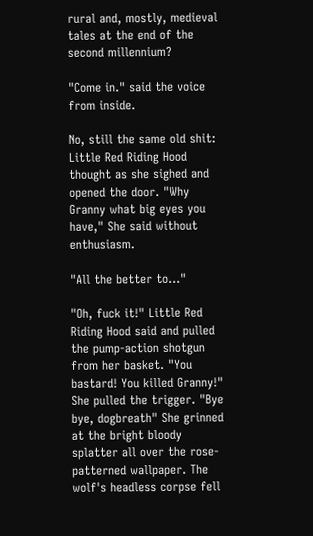rural and, mostly, medieval tales at the end of the second millennium?

"Come in." said the voice from inside.

No, still the same old shit: Little Red Riding Hood thought as she sighed and opened the door. "Why Granny what big eyes you have," She said without enthusiasm.

"All the better to..."

"Oh, fuck it!" Little Red Riding Hood said and pulled the pump-action shotgun from her basket. "You bastard! You killed Granny!" She pulled the trigger. "Bye bye, dogbreath" She grinned at the bright bloody splatter all over the rose-patterned wallpaper. The wolf's headless corpse fell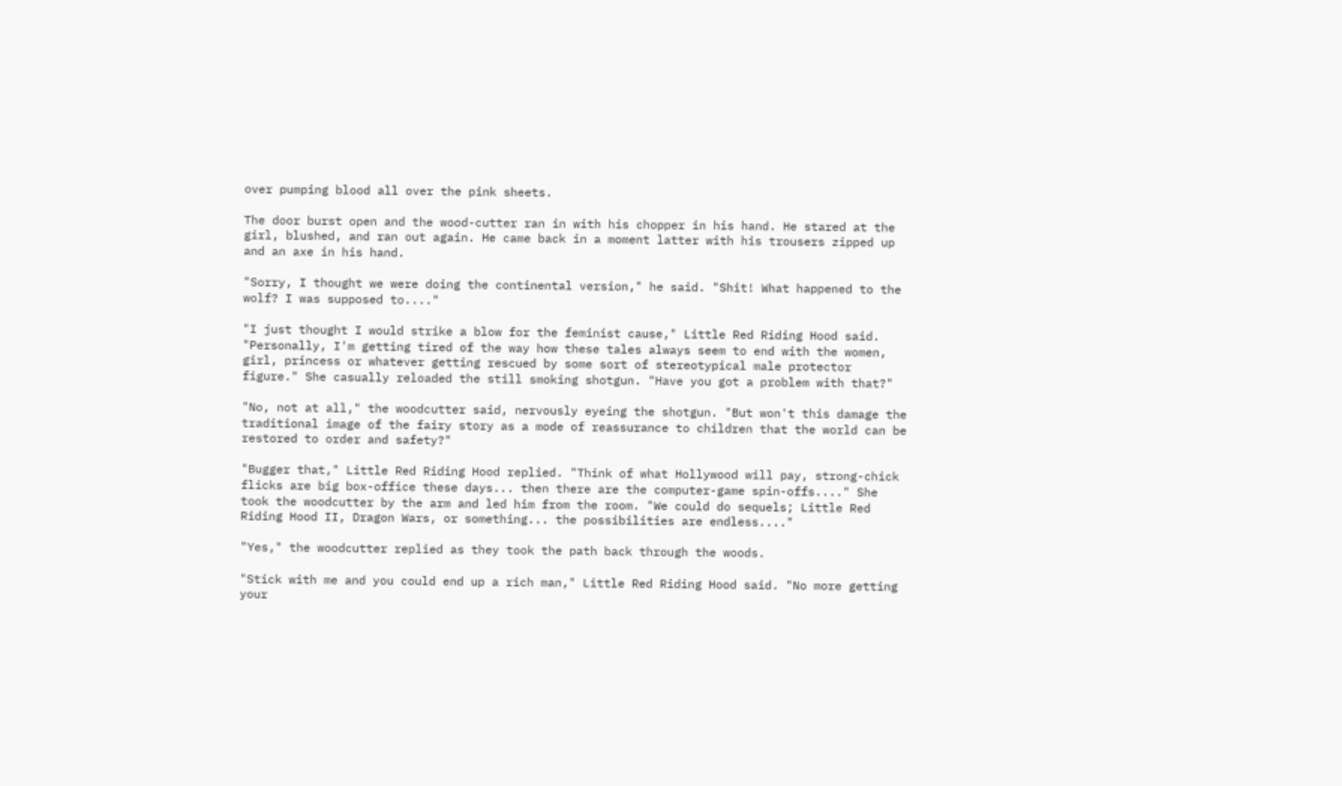over pumping blood all over the pink sheets.

The door burst open and the wood-cutter ran in with his chopper in his hand. He stared at the girl, blushed, and ran out again. He came back in a moment latter with his trousers zipped up and an axe in his hand.

"Sorry, I thought we were doing the continental version," he said. "Shit! What happened to the wolf? I was supposed to...."

"I just thought I would strike a blow for the feminist cause," Little Red Riding Hood said. "Personally, I'm getting tired of the way how these tales always seem to end with the women, girl, princess or whatever getting rescued by some sort of stereotypical male protector figure." She casually reloaded the still smoking shotgun. "Have you got a problem with that?"

"No, not at all," the woodcutter said, nervously eyeing the shotgun. "But won't this damage the traditional image of the fairy story as a mode of reassurance to children that the world can be restored to order and safety?"

"Bugger that," Little Red Riding Hood replied. "Think of what Hollywood will pay, strong-chick flicks are big box-office these days... then there are the computer-game spin-offs...." She took the woodcutter by the arm and led him from the room. "We could do sequels; Little Red Riding Hood II, Dragon Wars, or something... the possibilities are endless...."

"Yes," the woodcutter replied as they took the path back through the woods.

"Stick with me and you could end up a rich man," Little Red Riding Hood said. "No more getting your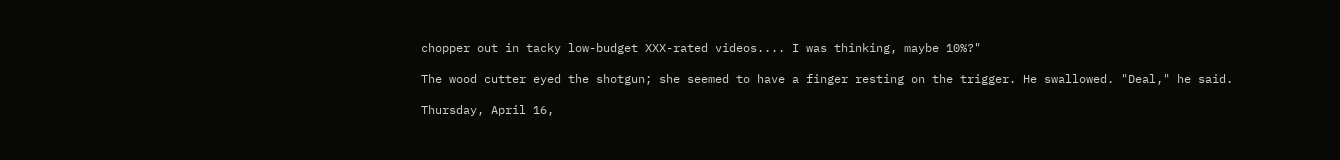chopper out in tacky low-budget XXX-rated videos.... I was thinking, maybe 10%?"

The wood cutter eyed the shotgun; she seemed to have a finger resting on the trigger. He swallowed. "Deal," he said.

Thursday, April 16,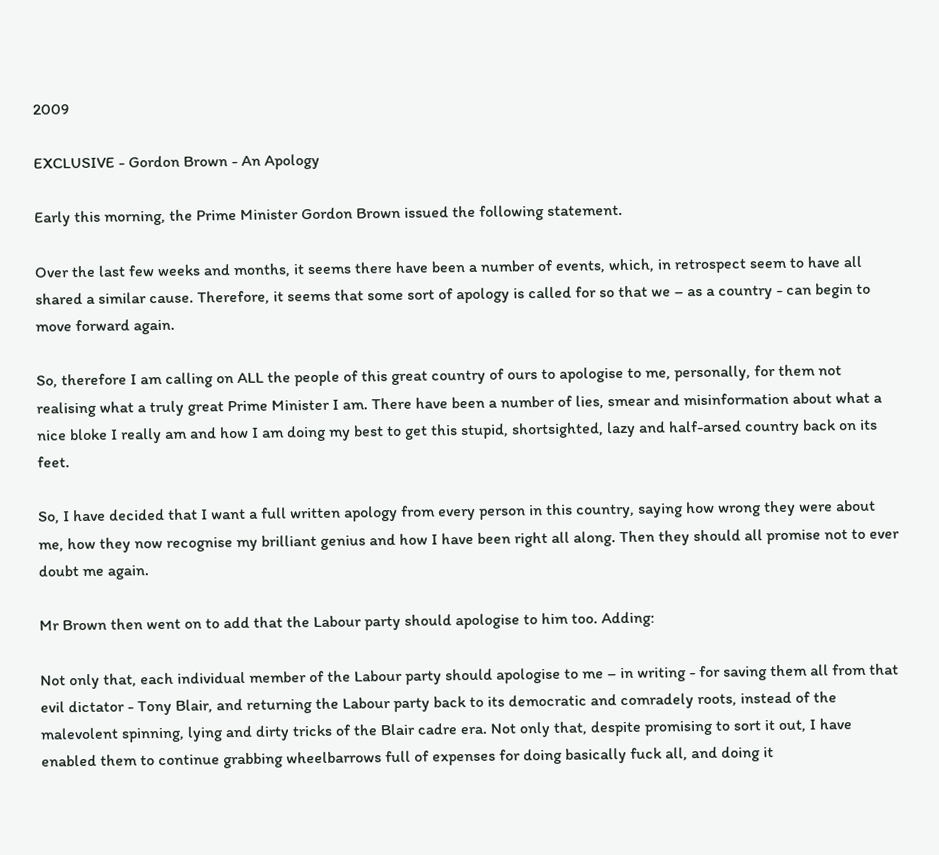2009

EXCLUSIVE - Gordon Brown - An Apology

Early this morning, the Prime Minister Gordon Brown issued the following statement.

Over the last few weeks and months, it seems there have been a number of events, which, in retrospect seem to have all shared a similar cause. Therefore, it seems that some sort of apology is called for so that we – as a country - can begin to move forward again.

So, therefore I am calling on ALL the people of this great country of ours to apologise to me, personally, for them not realising what a truly great Prime Minister I am. There have been a number of lies, smear and misinformation about what a nice bloke I really am and how I am doing my best to get this stupid, shortsighted, lazy and half-arsed country back on its feet.

So, I have decided that I want a full written apology from every person in this country, saying how wrong they were about me, how they now recognise my brilliant genius and how I have been right all along. Then they should all promise not to ever doubt me again.

Mr Brown then went on to add that the Labour party should apologise to him too. Adding:

Not only that, each individual member of the Labour party should apologise to me – in writing - for saving them all from that evil dictator - Tony Blair, and returning the Labour party back to its democratic and comradely roots, instead of the malevolent spinning, lying and dirty tricks of the Blair cadre era. Not only that, despite promising to sort it out, I have enabled them to continue grabbing wheelbarrows full of expenses for doing basically fuck all, and doing it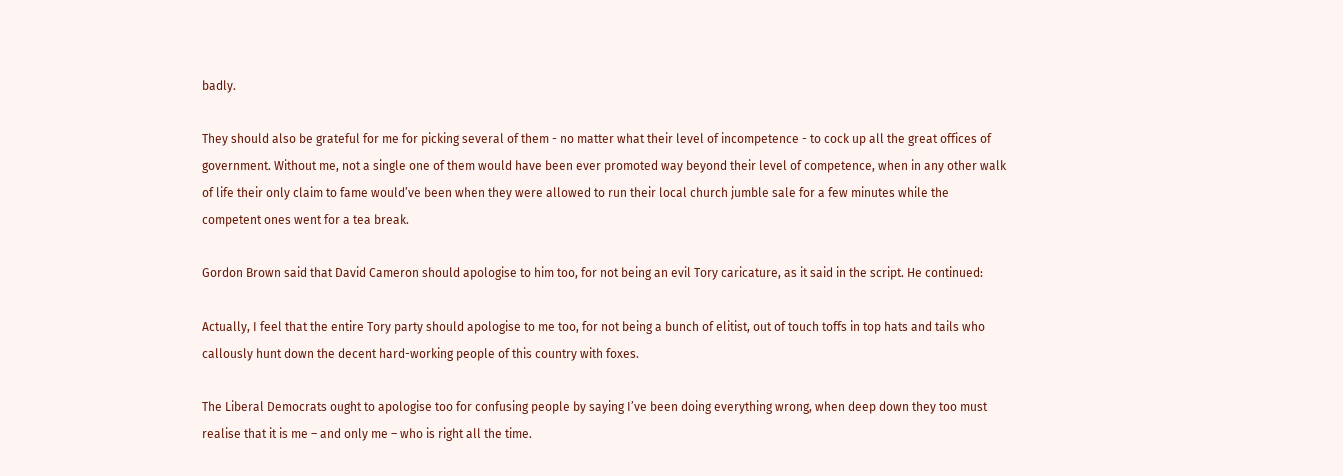badly.

They should also be grateful for me for picking several of them - no matter what their level of incompetence - to cock up all the great offices of government. Without me, not a single one of them would have been ever promoted way beyond their level of competence, when in any other walk of life their only claim to fame would’ve been when they were allowed to run their local church jumble sale for a few minutes while the competent ones went for a tea break.

Gordon Brown said that David Cameron should apologise to him too, for not being an evil Tory caricature, as it said in the script. He continued:

Actually, I feel that the entire Tory party should apologise to me too, for not being a bunch of elitist, out of touch toffs in top hats and tails who callously hunt down the decent hard-working people of this country with foxes.

The Liberal Democrats ought to apologise too for confusing people by saying I’ve been doing everything wrong, when deep down they too must realise that it is me – and only me – who is right all the time.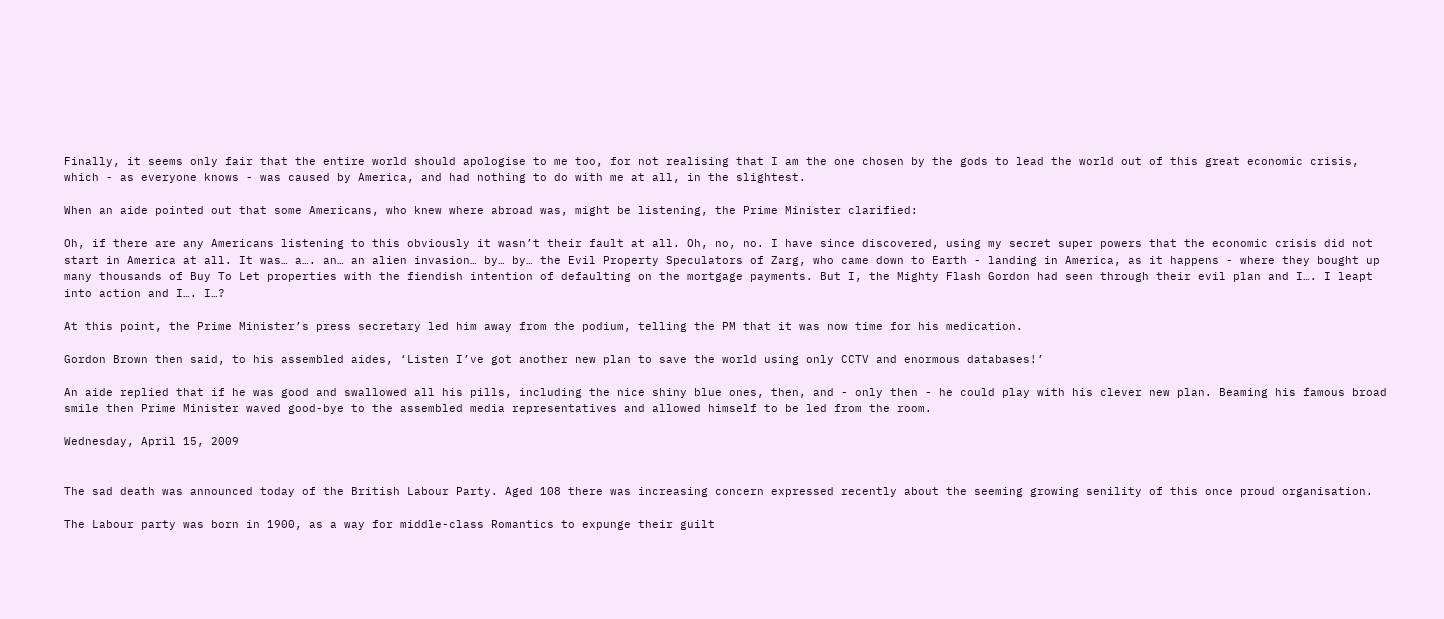Finally, it seems only fair that the entire world should apologise to me too, for not realising that I am the one chosen by the gods to lead the world out of this great economic crisis, which - as everyone knows - was caused by America, and had nothing to do with me at all, in the slightest.

When an aide pointed out that some Americans, who knew where abroad was, might be listening, the Prime Minister clarified:

Oh, if there are any Americans listening to this obviously it wasn’t their fault at all. Oh, no, no. I have since discovered, using my secret super powers that the economic crisis did not start in America at all. It was… a…. an… an alien invasion… by… by… the Evil Property Speculators of Zarg, who came down to Earth - landing in America, as it happens - where they bought up many thousands of Buy To Let properties with the fiendish intention of defaulting on the mortgage payments. But I, the Mighty Flash Gordon had seen through their evil plan and I…. I leapt into action and I…. I…?

At this point, the Prime Minister’s press secretary led him away from the podium, telling the PM that it was now time for his medication.

Gordon Brown then said, to his assembled aides, ‘Listen I’ve got another new plan to save the world using only CCTV and enormous databases!’

An aide replied that if he was good and swallowed all his pills, including the nice shiny blue ones, then, and - only then - he could play with his clever new plan. Beaming his famous broad smile then Prime Minister waved good-bye to the assembled media representatives and allowed himself to be led from the room.

Wednesday, April 15, 2009


The sad death was announced today of the British Labour Party. Aged 108 there was increasing concern expressed recently about the seeming growing senility of this once proud organisation.

The Labour party was born in 1900, as a way for middle-class Romantics to expunge their guilt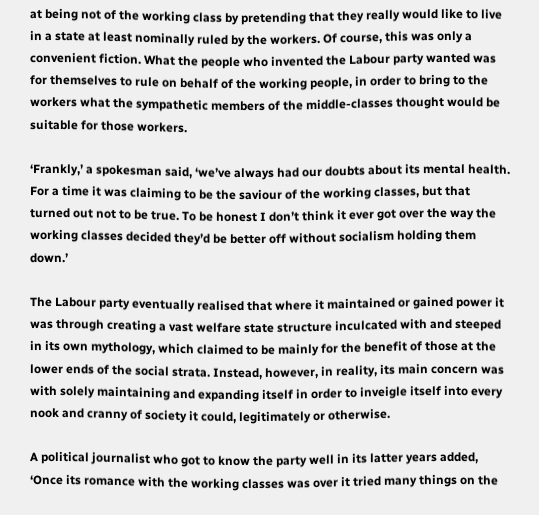at being not of the working class by pretending that they really would like to live in a state at least nominally ruled by the workers. Of course, this was only a convenient fiction. What the people who invented the Labour party wanted was for themselves to rule on behalf of the working people, in order to bring to the workers what the sympathetic members of the middle-classes thought would be suitable for those workers.

‘Frankly,’ a spokesman said, ‘we’ve always had our doubts about its mental health. For a time it was claiming to be the saviour of the working classes, but that turned out not to be true. To be honest I don’t think it ever got over the way the working classes decided they’d be better off without socialism holding them down.’

The Labour party eventually realised that where it maintained or gained power it was through creating a vast welfare state structure inculcated with and steeped in its own mythology, which claimed to be mainly for the benefit of those at the lower ends of the social strata. Instead, however, in reality, its main concern was with solely maintaining and expanding itself in order to inveigle itself into every nook and cranny of society it could, legitimately or otherwise.

A political journalist who got to know the party well in its latter years added, ‘Once its romance with the working classes was over it tried many things on the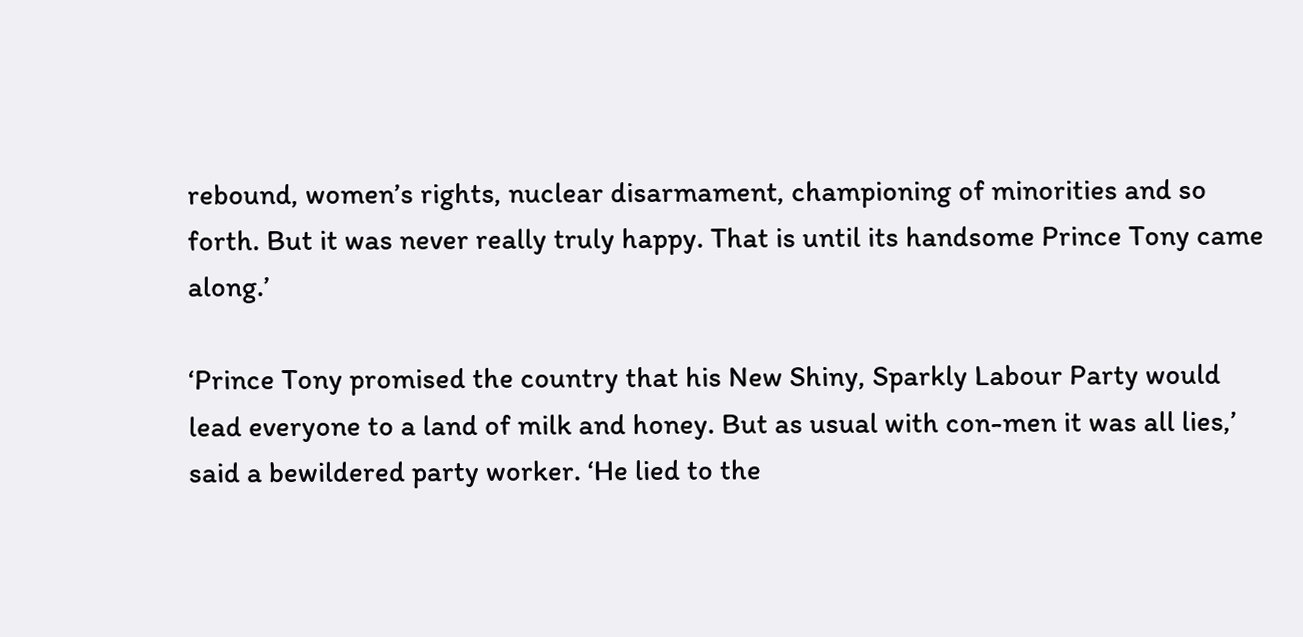rebound, women’s rights, nuclear disarmament, championing of minorities and so forth. But it was never really truly happy. That is until its handsome Prince Tony came along.’

‘Prince Tony promised the country that his New Shiny, Sparkly Labour Party would lead everyone to a land of milk and honey. But as usual with con-men it was all lies,’ said a bewildered party worker. ‘He lied to the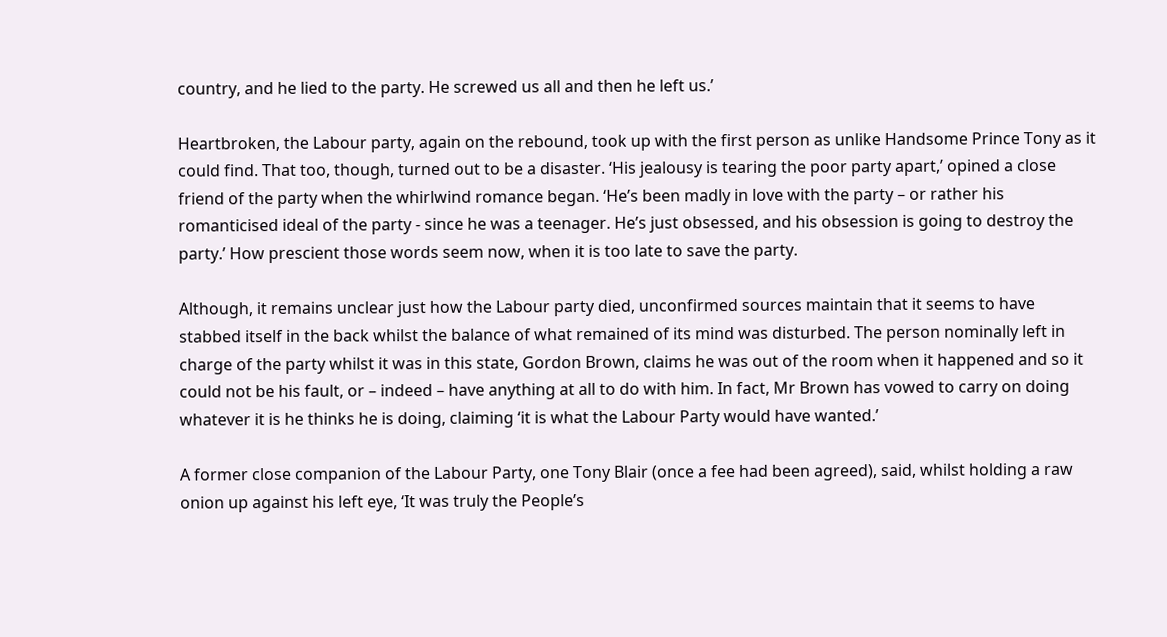country, and he lied to the party. He screwed us all and then he left us.’

Heartbroken, the Labour party, again on the rebound, took up with the first person as unlike Handsome Prince Tony as it could find. That too, though, turned out to be a disaster. ‘His jealousy is tearing the poor party apart,’ opined a close friend of the party when the whirlwind romance began. ‘He’s been madly in love with the party – or rather his romanticised ideal of the party - since he was a teenager. He’s just obsessed, and his obsession is going to destroy the party.’ How prescient those words seem now, when it is too late to save the party.

Although, it remains unclear just how the Labour party died, unconfirmed sources maintain that it seems to have stabbed itself in the back whilst the balance of what remained of its mind was disturbed. The person nominally left in charge of the party whilst it was in this state, Gordon Brown, claims he was out of the room when it happened and so it could not be his fault, or – indeed – have anything at all to do with him. In fact, Mr Brown has vowed to carry on doing whatever it is he thinks he is doing, claiming ‘it is what the Labour Party would have wanted.’

A former close companion of the Labour Party, one Tony Blair (once a fee had been agreed), said, whilst holding a raw onion up against his left eye, ‘It was truly the People’s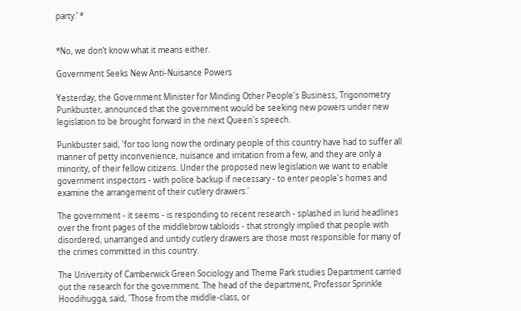party.’ *


*No, we don’t know what it means either.

Government Seeks New Anti-Nuisance Powers

Yesterday, the Government Minister for Minding Other People's Business, Trigonometry Punkbuster, announced that the government would be seeking new powers under new legislation to be brought forward in the next Queen's speech.

Punkbuster said, 'for too long now the ordinary people of this country have had to suffer all manner of petty inconvenience, nuisance and irritation from a few, and they are only a minority, of their fellow citizens. Under the proposed new legislation we want to enable government inspectors - with police backup if necessary - to enter people's homes and examine the arrangement of their cutlery drawers.'

The government - it seems - is responding to recent research - splashed in lurid headlines over the front pages of the middlebrow tabloids - that strongly implied that people with disordered, unarranged and untidy cutlery drawers are those most responsible for many of the crimes committed in this country.

The University of Camberwick Green Sociology and Theme Park studies Department carried out the research for the government. The head of the department, Professor Sprinkle Hoodihugga, said, 'Those from the middle-class, or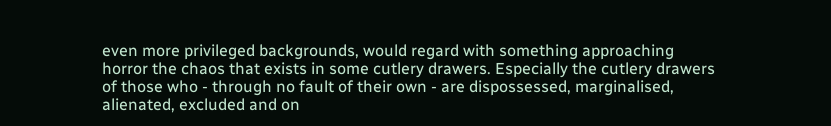even more privileged backgrounds, would regard with something approaching horror the chaos that exists in some cutlery drawers. Especially the cutlery drawers of those who - through no fault of their own - are dispossessed, marginalised, alienated, excluded and on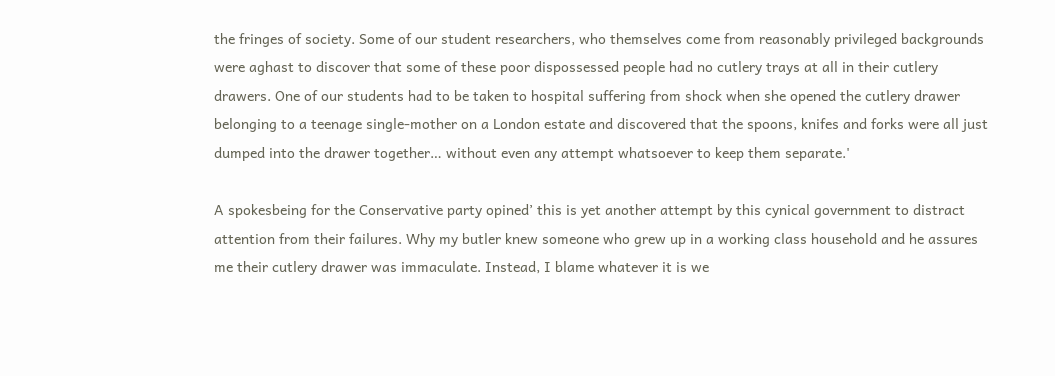the fringes of society. Some of our student researchers, who themselves come from reasonably privileged backgrounds were aghast to discover that some of these poor dispossessed people had no cutlery trays at all in their cutlery drawers. One of our students had to be taken to hospital suffering from shock when she opened the cutlery drawer belonging to a teenage single-mother on a London estate and discovered that the spoons, knifes and forks were all just dumped into the drawer together… without even any attempt whatsoever to keep them separate.'

A spokesbeing for the Conservative party opined’ this is yet another attempt by this cynical government to distract attention from their failures. Why my butler knew someone who grew up in a working class household and he assures me their cutlery drawer was immaculate. Instead, I blame whatever it is we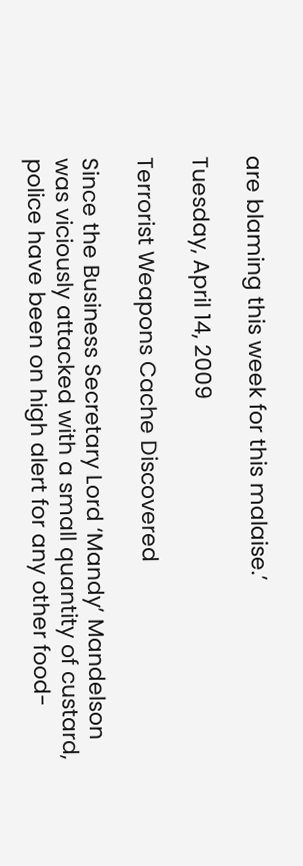are blaming this week for this malaise.’

Tuesday, April 14, 2009

Terrorist Weapons Cache Discovered

Since the Business Secretary Lord ‘Mandy’ Mandelson was viciously attacked with a small quantity of custard, police have been on high alert for any other food-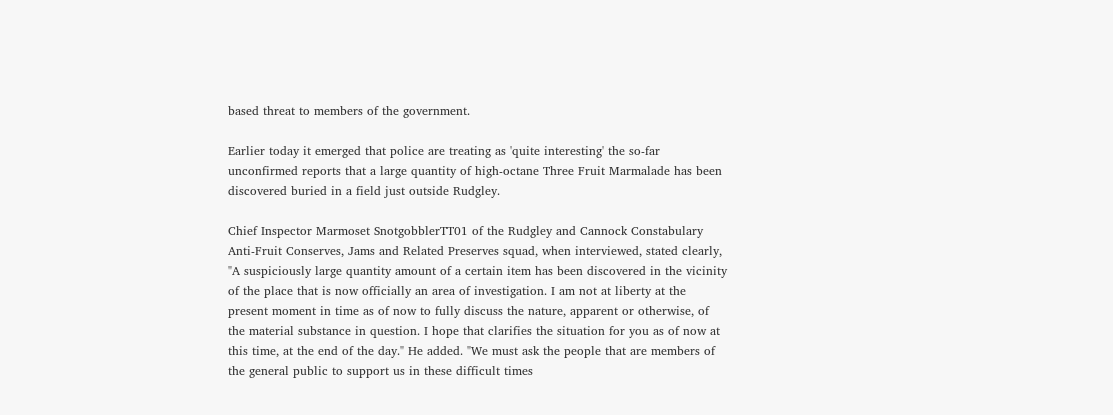based threat to members of the government.

Earlier today it emerged that police are treating as 'quite interesting' the so-far unconfirmed reports that a large quantity of high-octane Three Fruit Marmalade has been discovered buried in a field just outside Rudgley.

Chief Inspector Marmoset SnotgobblerTT01 of the Rudgley and Cannock Constabulary Anti-Fruit Conserves, Jams and Related Preserves squad, when interviewed, stated clearly, "A suspiciously large quantity amount of a certain item has been discovered in the vicinity of the place that is now officially an area of investigation. I am not at liberty at the present moment in time as of now to fully discuss the nature, apparent or otherwise, of the material substance in question. I hope that clarifies the situation for you as of now at this time, at the end of the day." He added. "We must ask the people that are members of the general public to support us in these difficult times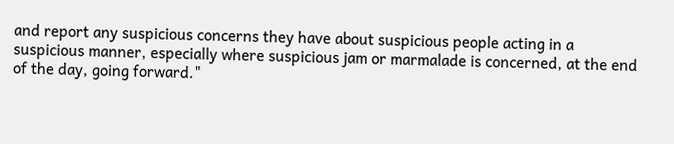and report any suspicious concerns they have about suspicious people acting in a suspicious manner, especially where suspicious jam or marmalade is concerned, at the end of the day, going forward."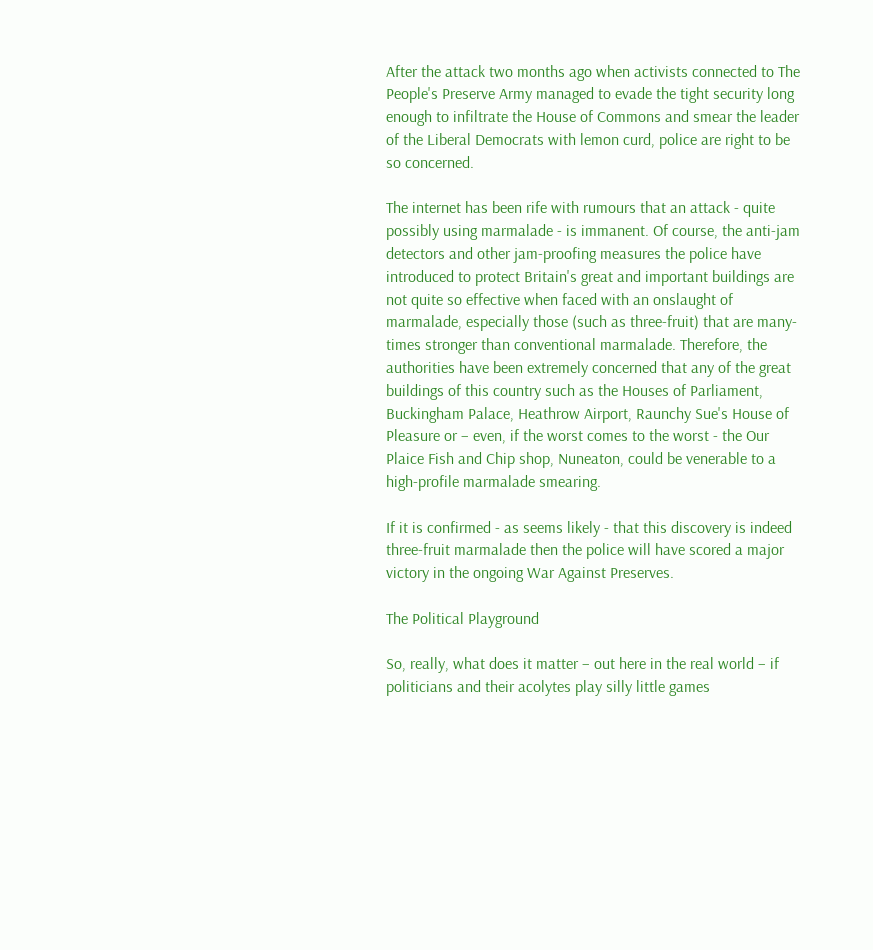After the attack two months ago when activists connected to The People's Preserve Army managed to evade the tight security long enough to infiltrate the House of Commons and smear the leader of the Liberal Democrats with lemon curd, police are right to be so concerned.

The internet has been rife with rumours that an attack - quite possibly using marmalade - is immanent. Of course, the anti-jam detectors and other jam-proofing measures the police have introduced to protect Britain's great and important buildings are not quite so effective when faced with an onslaught of marmalade, especially those (such as three-fruit) that are many-times stronger than conventional marmalade. Therefore, the authorities have been extremely concerned that any of the great buildings of this country such as the Houses of Parliament, Buckingham Palace, Heathrow Airport, Raunchy Sue's House of Pleasure or – even, if the worst comes to the worst - the Our Plaice Fish and Chip shop, Nuneaton, could be venerable to a high-profile marmalade smearing.

If it is confirmed - as seems likely - that this discovery is indeed three-fruit marmalade then the police will have scored a major victory in the ongoing War Against Preserves.

The Political Playground

So, really, what does it matter – out here in the real world – if politicians and their acolytes play silly little games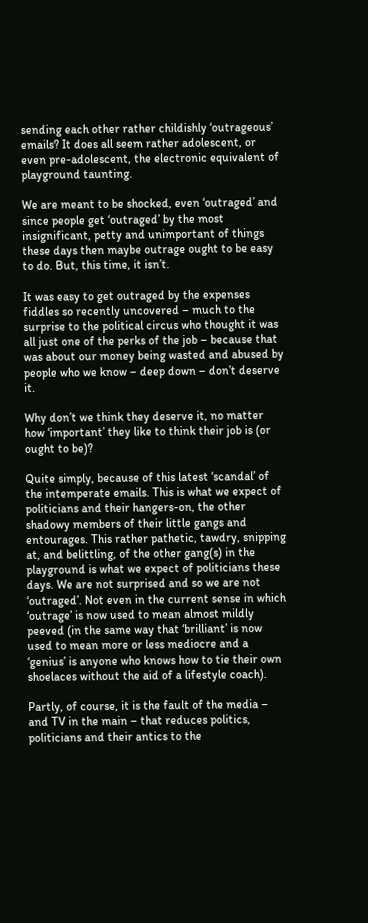sending each other rather childishly ‘outrageous’ emails? It does all seem rather adolescent, or even pre-adolescent, the electronic equivalent of playground taunting.

We are meant to be shocked, even ‘outraged’ and since people get ‘outraged’ by the most insignificant, petty and unimportant of things these days then maybe outrage ought to be easy to do. But, this time, it isn’t.

It was easy to get outraged by the expenses fiddles so recently uncovered – much to the surprise to the political circus who thought it was all just one of the perks of the job – because that was about our money being wasted and abused by people who we know – deep down – don’t deserve it.

Why don’t we think they deserve it, no matter how ‘important’ they like to think their job is (or ought to be)?

Quite simply, because of this latest ‘scandal’ of the intemperate emails. This is what we expect of politicians and their hangers-on, the other shadowy members of their little gangs and entourages. This rather pathetic, tawdry, snipping at, and belittling, of the other gang(s) in the playground is what we expect of politicians these days. We are not surprised and so we are not ‘outraged’. Not even in the current sense in which ‘outrage’ is now used to mean almost mildly peeved (in the same way that ‘brilliant’ is now used to mean more or less mediocre and a ‘genius’ is anyone who knows how to tie their own shoelaces without the aid of a lifestyle coach).

Partly, of course, it is the fault of the media – and TV in the main – that reduces politics, politicians and their antics to the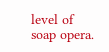level of soap opera.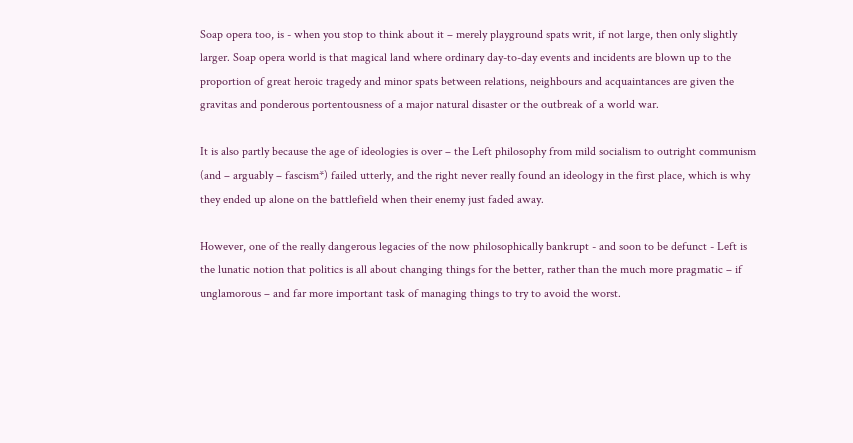Soap opera too, is - when you stop to think about it – merely playground spats writ, if not large, then only slightly larger. Soap opera world is that magical land where ordinary day-to-day events and incidents are blown up to the proportion of great heroic tragedy and minor spats between relations, neighbours and acquaintances are given the gravitas and ponderous portentousness of a major natural disaster or the outbreak of a world war.

It is also partly because the age of ideologies is over – the Left philosophy from mild socialism to outright communism (and – arguably – fascism*) failed utterly, and the right never really found an ideology in the first place, which is why they ended up alone on the battlefield when their enemy just faded away.

However, one of the really dangerous legacies of the now philosophically bankrupt - and soon to be defunct - Left is the lunatic notion that politics is all about changing things for the better, rather than the much more pragmatic – if unglamorous – and far more important task of managing things to try to avoid the worst.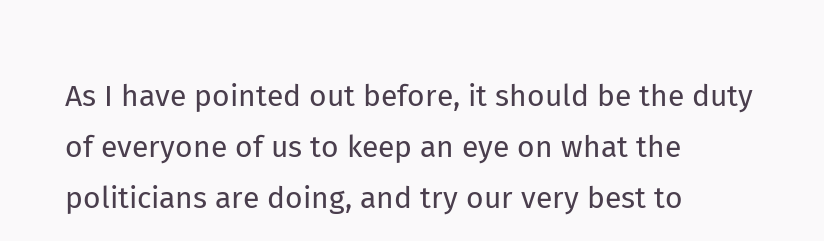As I have pointed out before, it should be the duty of everyone of us to keep an eye on what the politicians are doing, and try our very best to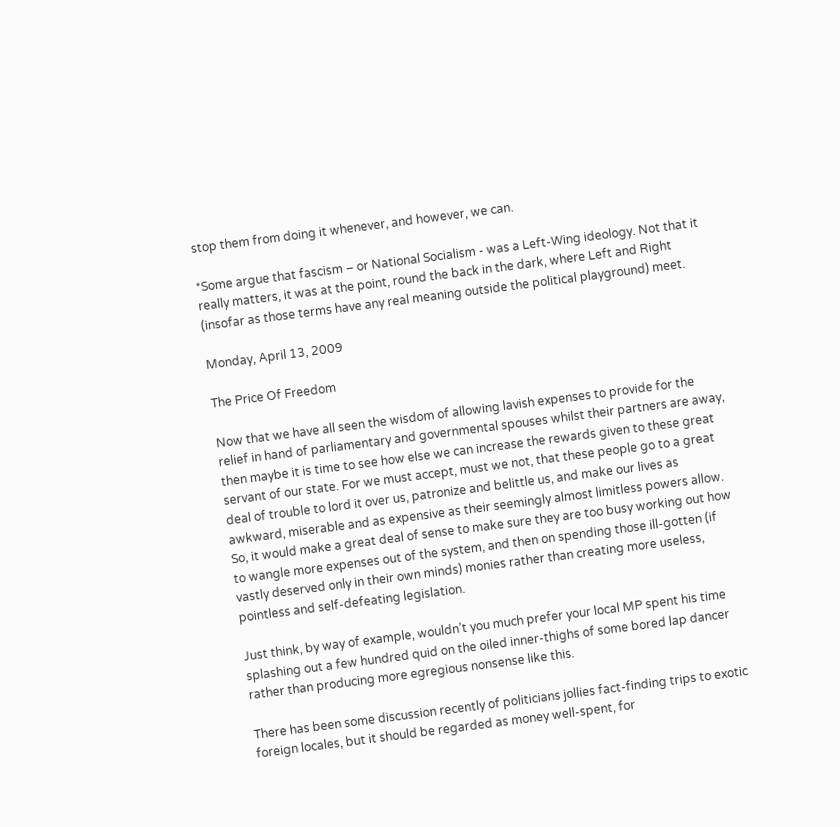stop them from doing it whenever, and however, we can.

*Some argue that fascism – or National Socialism - was a Left-Wing ideology. Not that it really matters, it was at the point, round the back in the dark, where Left and Right (insofar as those terms have any real meaning outside the political playground) meet.

Monday, April 13, 2009

The Price Of Freedom

Now that we have all seen the wisdom of allowing lavish expenses to provide for the relief in hand of parliamentary and governmental spouses whilst their partners are away, then maybe it is time to see how else we can increase the rewards given to these great servant of our state. For we must accept, must we not, that these people go to a great deal of trouble to lord it over us, patronize and belittle us, and make our lives as awkward, miserable and as expensive as their seemingly almost limitless powers allow. So, it would make a great deal of sense to make sure they are too busy working out how to wangle more expenses out of the system, and then on spending those ill-gotten (if vastly deserved only in their own minds) monies rather than creating more useless, pointless and self-defeating legislation.

Just think, by way of example, wouldn’t you much prefer your local MP spent his time splashing out a few hundred quid on the oiled inner-thighs of some bored lap dancer rather than producing more egregious nonsense like this.

There has been some discussion recently of politicians jollies fact-finding trips to exotic foreign locales, but it should be regarded as money well-spent, for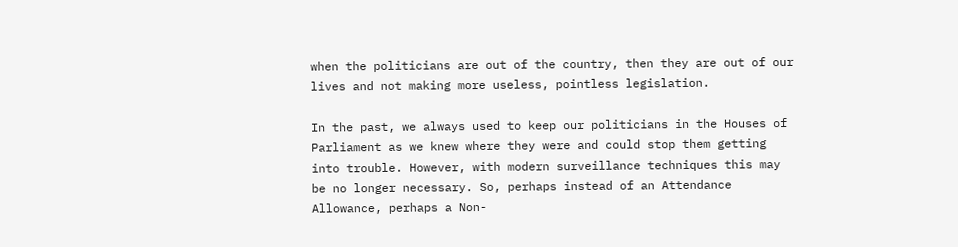when the politicians are out of the country, then they are out of our lives and not making more useless, pointless legislation.

In the past, we always used to keep our politicians in the Houses of Parliament as we knew where they were and could stop them getting into trouble. However, with modern surveillance techniques this may be no longer necessary. So, perhaps instead of an Attendance Allowance, perhaps a Non-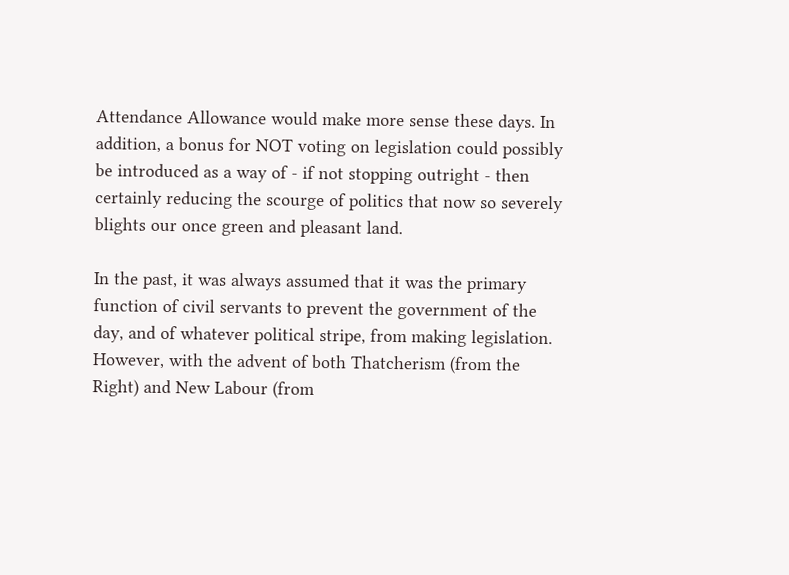Attendance Allowance would make more sense these days. In addition, a bonus for NOT voting on legislation could possibly be introduced as a way of - if not stopping outright - then certainly reducing the scourge of politics that now so severely blights our once green and pleasant land.

In the past, it was always assumed that it was the primary function of civil servants to prevent the government of the day, and of whatever political stripe, from making legislation. However, with the advent of both Thatcherism (from the Right) and New Labour (from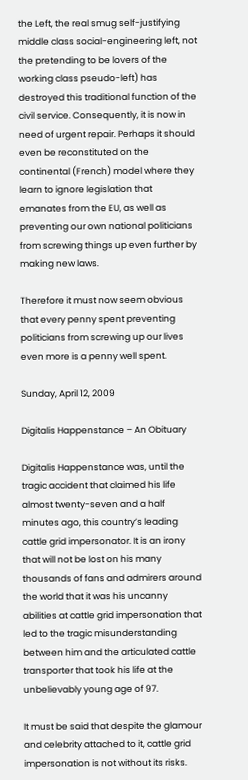the Left, the real smug self-justifying middle class social-engineering left, not the pretending to be lovers of the working class pseudo-left) has destroyed this traditional function of the civil service. Consequently, it is now in need of urgent repair. Perhaps it should even be reconstituted on the continental (French) model where they learn to ignore legislation that emanates from the EU, as well as preventing our own national politicians from screwing things up even further by making new laws.

Therefore it must now seem obvious that every penny spent preventing politicians from screwing up our lives even more is a penny well spent.

Sunday, April 12, 2009

Digitalis Happenstance – An Obituary

Digitalis Happenstance was, until the tragic accident that claimed his life almost twenty-seven and a half minutes ago, this country’s leading cattle grid impersonator. It is an irony that will not be lost on his many thousands of fans and admirers around the world that it was his uncanny abilities at cattle grid impersonation that led to the tragic misunderstanding between him and the articulated cattle transporter that took his life at the unbelievably young age of 97.

It must be said that despite the glamour and celebrity attached to it, cattle grid impersonation is not without its risks.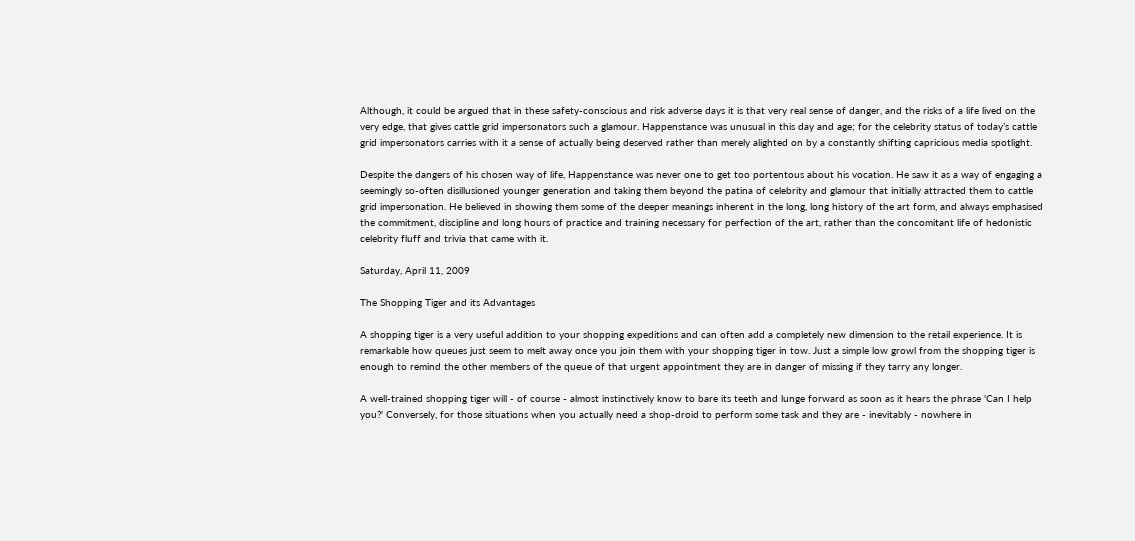Although, it could be argued that in these safety-conscious and risk adverse days it is that very real sense of danger, and the risks of a life lived on the very edge, that gives cattle grid impersonators such a glamour. Happenstance was unusual in this day and age; for the celebrity status of today’s cattle grid impersonators carries with it a sense of actually being deserved rather than merely alighted on by a constantly shifting capricious media spotlight.

Despite the dangers of his chosen way of life, Happenstance was never one to get too portentous about his vocation. He saw it as a way of engaging a seemingly so-often disillusioned younger generation and taking them beyond the patina of celebrity and glamour that initially attracted them to cattle grid impersonation. He believed in showing them some of the deeper meanings inherent in the long, long history of the art form, and always emphasised the commitment, discipline and long hours of practice and training necessary for perfection of the art, rather than the concomitant life of hedonistic celebrity fluff and trivia that came with it.

Saturday, April 11, 2009

The Shopping Tiger and its Advantages

A shopping tiger is a very useful addition to your shopping expeditions and can often add a completely new dimension to the retail experience. It is remarkable how queues just seem to melt away once you join them with your shopping tiger in tow. Just a simple low growl from the shopping tiger is enough to remind the other members of the queue of that urgent appointment they are in danger of missing if they tarry any longer.

A well-trained shopping tiger will - of course - almost instinctively know to bare its teeth and lunge forward as soon as it hears the phrase 'Can I help you?' Conversely, for those situations when you actually need a shop-droid to perform some task and they are - inevitably - nowhere in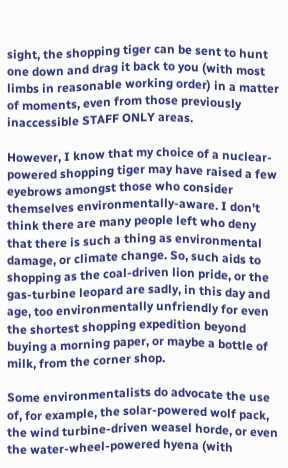sight, the shopping tiger can be sent to hunt one down and drag it back to you (with most limbs in reasonable working order) in a matter of moments, even from those previously inaccessible STAFF ONLY areas.

However, I know that my choice of a nuclear-powered shopping tiger may have raised a few eyebrows amongst those who consider themselves environmentally-aware. I don't think there are many people left who deny that there is such a thing as environmental damage, or climate change. So, such aids to shopping as the coal-driven lion pride, or the gas-turbine leopard are sadly, in this day and age, too environmentally unfriendly for even the shortest shopping expedition beyond buying a morning paper, or maybe a bottle of milk, from the corner shop.

Some environmentalists do advocate the use of, for example, the solar-powered wolf pack, the wind turbine-driven weasel horde, or even the water-wheel-powered hyena (with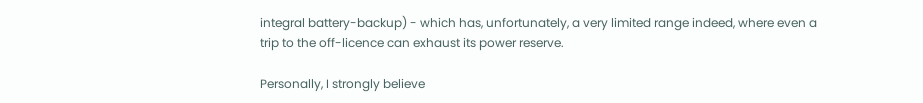integral battery-backup) - which has, unfortunately, a very limited range indeed, where even a trip to the off-licence can exhaust its power reserve.

Personally, I strongly believe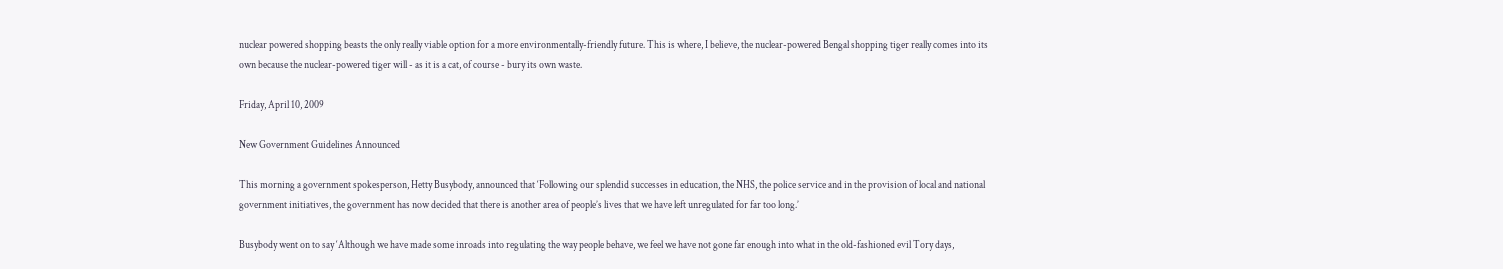nuclear powered shopping beasts the only really viable option for a more environmentally-friendly future. This is where, I believe, the nuclear-powered Bengal shopping tiger really comes into its own because the nuclear-powered tiger will - as it is a cat, of course - bury its own waste.

Friday, April 10, 2009

New Government Guidelines Announced

This morning a government spokesperson, Hetty Busybody, announced that ‘Following our splendid successes in education, the NHS, the police service and in the provision of local and national government initiatives, the government has now decided that there is another area of people’s lives that we have left unregulated for far too long.’

Busybody went on to say ‘Although we have made some inroads into regulating the way people behave, we feel we have not gone far enough into what in the old-fashioned evil Tory days,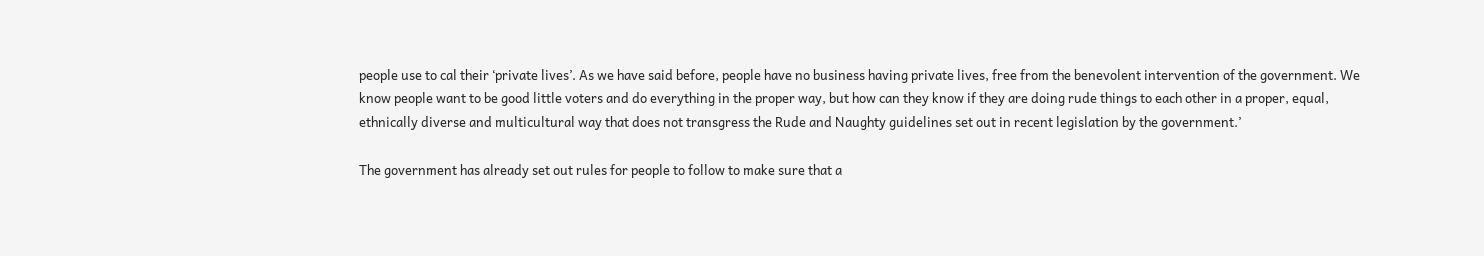people use to cal their ‘private lives’. As we have said before, people have no business having private lives, free from the benevolent intervention of the government. We know people want to be good little voters and do everything in the proper way, but how can they know if they are doing rude things to each other in a proper, equal, ethnically diverse and multicultural way that does not transgress the Rude and Naughty guidelines set out in recent legislation by the government.’

The government has already set out rules for people to follow to make sure that a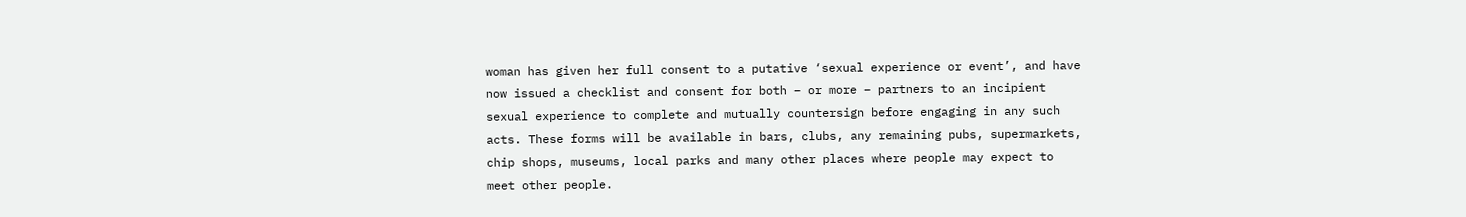woman has given her full consent to a putative ‘sexual experience or event’, and have now issued a checklist and consent for both – or more – partners to an incipient sexual experience to complete and mutually countersign before engaging in any such acts. These forms will be available in bars, clubs, any remaining pubs, supermarkets, chip shops, museums, local parks and many other places where people may expect to meet other people.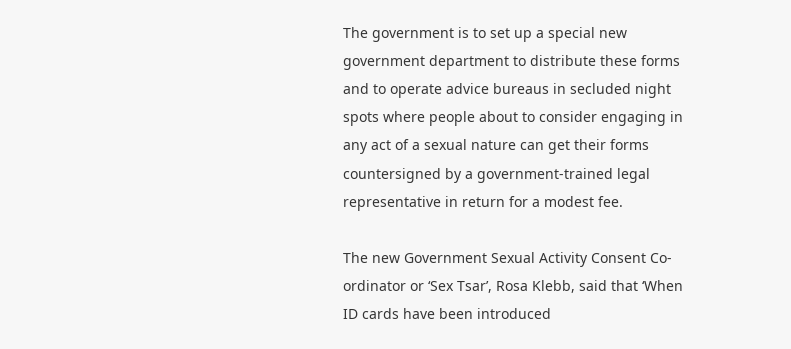The government is to set up a special new government department to distribute these forms and to operate advice bureaus in secluded night spots where people about to consider engaging in any act of a sexual nature can get their forms countersigned by a government-trained legal representative in return for a modest fee.

The new Government Sexual Activity Consent Co-ordinator or ‘Sex Tsar’, Rosa Klebb, said that ‘When ID cards have been introduced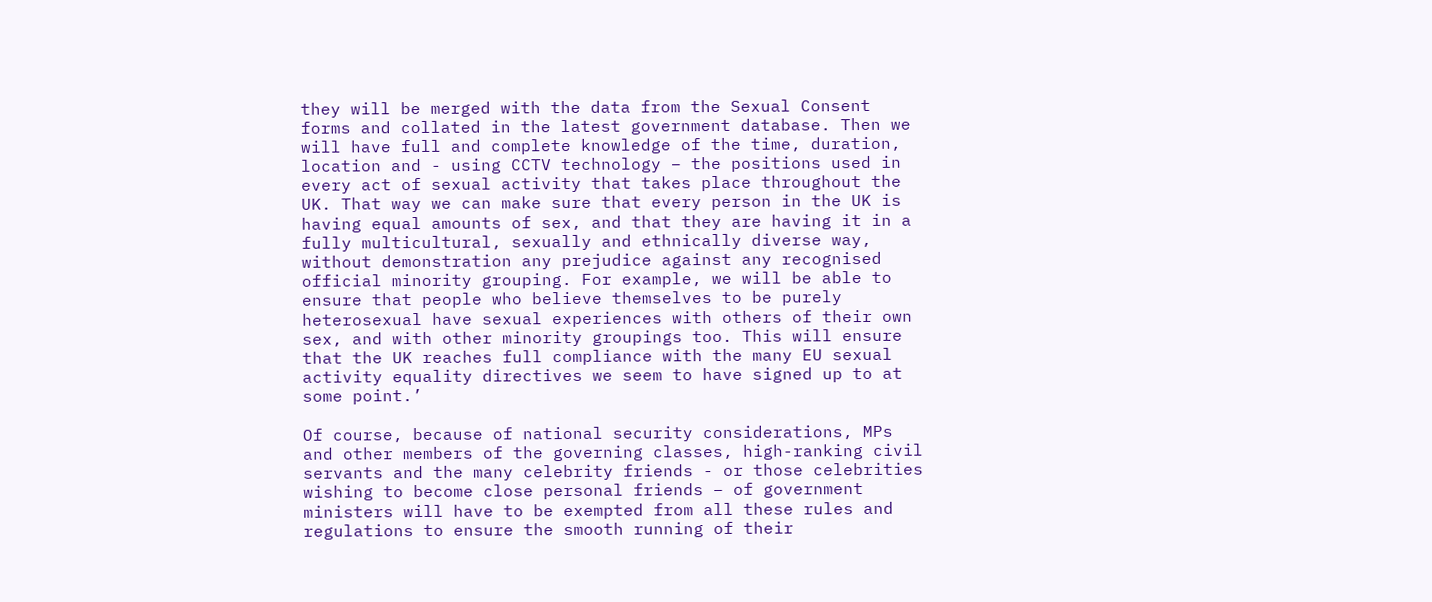they will be merged with the data from the Sexual Consent forms and collated in the latest government database. Then we will have full and complete knowledge of the time, duration, location and - using CCTV technology – the positions used in every act of sexual activity that takes place throughout the UK. That way we can make sure that every person in the UK is having equal amounts of sex, and that they are having it in a fully multicultural, sexually and ethnically diverse way, without demonstration any prejudice against any recognised official minority grouping. For example, we will be able to ensure that people who believe themselves to be purely heterosexual have sexual experiences with others of their own sex, and with other minority groupings too. This will ensure that the UK reaches full compliance with the many EU sexual activity equality directives we seem to have signed up to at some point.’

Of course, because of national security considerations, MPs and other members of the governing classes, high-ranking civil servants and the many celebrity friends - or those celebrities wishing to become close personal friends – of government ministers will have to be exempted from all these rules and regulations to ensure the smooth running of their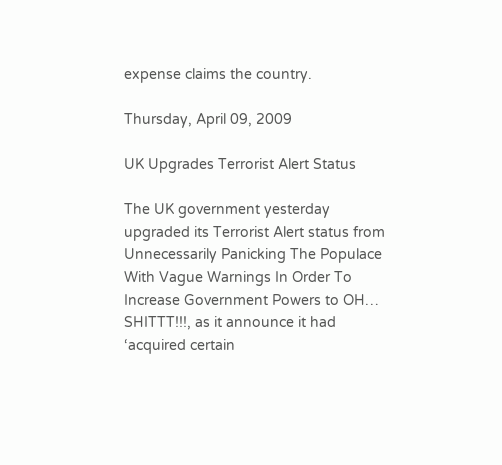expense claims the country.

Thursday, April 09, 2009

UK Upgrades Terrorist Alert Status

The UK government yesterday upgraded its Terrorist Alert status from Unnecessarily Panicking The Populace With Vague Warnings In Order To Increase Government Powers to OH… SHITTT!!!, as it announce it had ‘acquired certain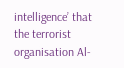intelligence’ that the terrorist organisation Al-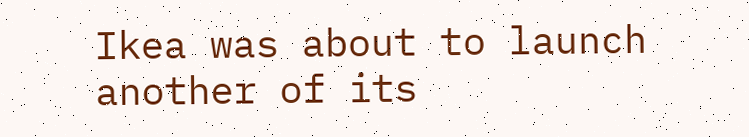Ikea was about to launch another of its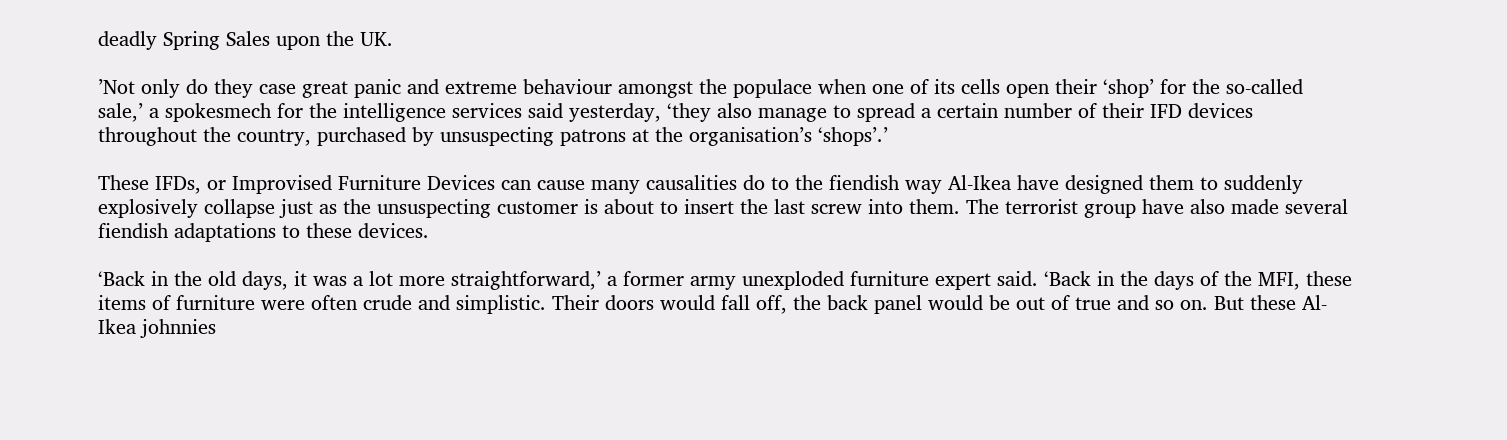deadly Spring Sales upon the UK.

’Not only do they case great panic and extreme behaviour amongst the populace when one of its cells open their ‘shop’ for the so-called sale,’ a spokesmech for the intelligence services said yesterday, ‘they also manage to spread a certain number of their IFD devices throughout the country, purchased by unsuspecting patrons at the organisation’s ‘shops’.’

These IFDs, or Improvised Furniture Devices can cause many causalities do to the fiendish way Al-Ikea have designed them to suddenly explosively collapse just as the unsuspecting customer is about to insert the last screw into them. The terrorist group have also made several fiendish adaptations to these devices.

‘Back in the old days, it was a lot more straightforward,’ a former army unexploded furniture expert said. ‘Back in the days of the MFI, these items of furniture were often crude and simplistic. Their doors would fall off, the back panel would be out of true and so on. But these Al-Ikea johnnies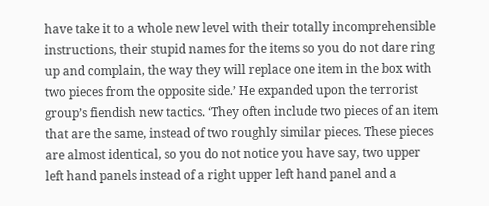have take it to a whole new level with their totally incomprehensible instructions, their stupid names for the items so you do not dare ring up and complain, the way they will replace one item in the box with two pieces from the opposite side.’ He expanded upon the terrorist group’s fiendish new tactics. ‘They often include two pieces of an item that are the same, instead of two roughly similar pieces. These pieces are almost identical, so you do not notice you have say, two upper left hand panels instead of a right upper left hand panel and a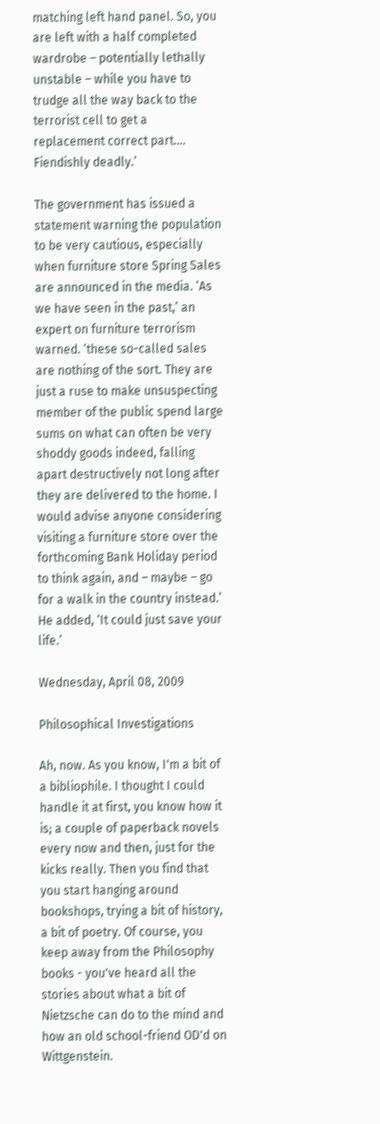matching left hand panel. So, you are left with a half completed wardrobe – potentially lethally unstable – while you have to trudge all the way back to the terrorist cell to get a replacement correct part…. Fiendishly deadly.’

The government has issued a statement warning the population to be very cautious, especially when furniture store Spring Sales are announced in the media. ‘As we have seen in the past,’ an expert on furniture terrorism warned. ‘these so-called sales are nothing of the sort. They are just a ruse to make unsuspecting member of the public spend large sums on what can often be very shoddy goods indeed, falling apart destructively not long after they are delivered to the home. I would advise anyone considering visiting a furniture store over the forthcoming Bank Holiday period to think again, and – maybe – go for a walk in the country instead.’ He added, ‘It could just save your life.’

Wednesday, April 08, 2009

Philosophical Investigations

Ah, now. As you know, I'm a bit of a bibliophile. I thought I could handle it at first, you know how it is; a couple of paperback novels every now and then, just for the kicks really. Then you find that you start hanging around bookshops, trying a bit of history, a bit of poetry. Of course, you keep away from the Philosophy books - you've heard all the stories about what a bit of Nietzsche can do to the mind and how an old school-friend OD'd on Wittgenstein.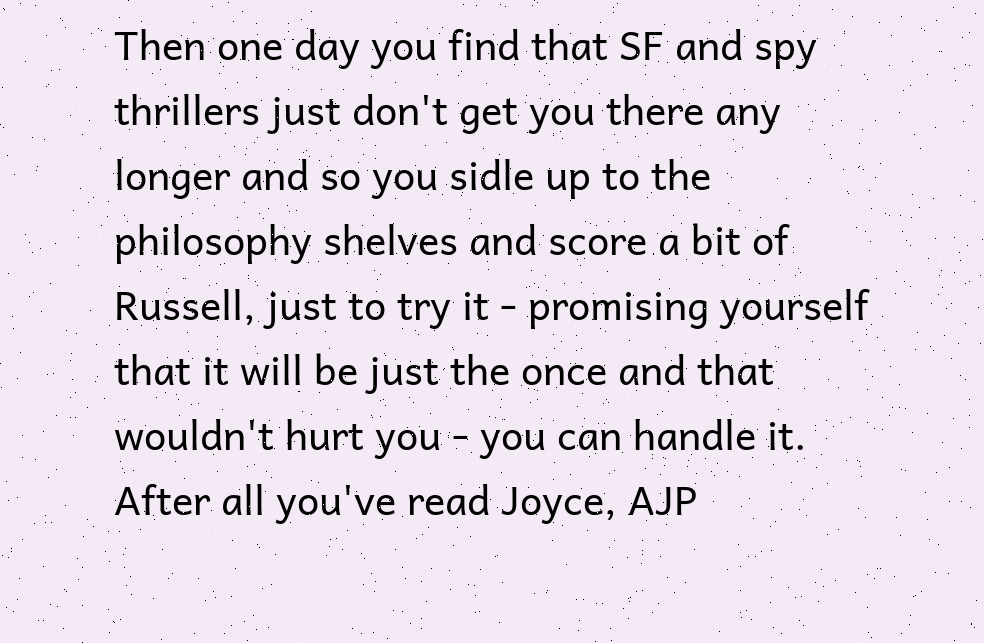Then one day you find that SF and spy thrillers just don't get you there any longer and so you sidle up to the philosophy shelves and score a bit of Russell, just to try it - promising yourself that it will be just the once and that wouldn't hurt you - you can handle it. After all you've read Joyce, AJP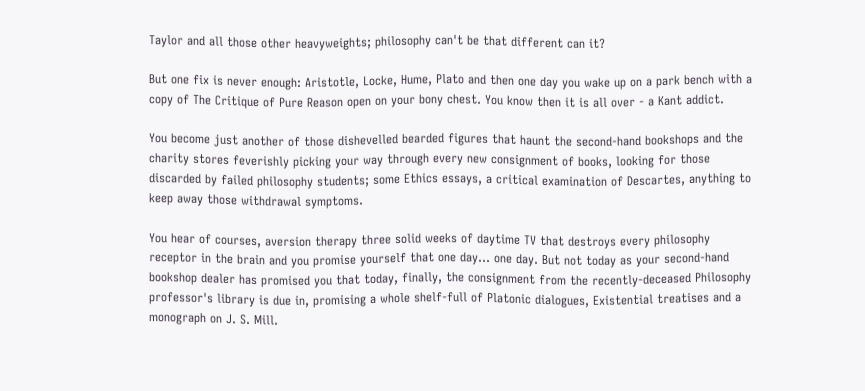Taylor and all those other heavyweights; philosophy can't be that different can it?

But one fix is never enough: Aristotle, Locke, Hume, Plato and then one day you wake up on a park bench with a copy of The Critique of Pure Reason open on your bony chest. You know then it is all over - a Kant addict.

You become just another of those dishevelled bearded figures that haunt the second-hand bookshops and the charity stores feverishly picking your way through every new consignment of books, looking for those discarded by failed philosophy students; some Ethics essays, a critical examination of Descartes, anything to keep away those withdrawal symptoms.

You hear of courses, aversion therapy three solid weeks of daytime TV that destroys every philosophy receptor in the brain and you promise yourself that one day… one day. But not today as your second-hand bookshop dealer has promised you that today, finally, the consignment from the recently-deceased Philosophy professor's library is due in, promising a whole shelf-full of Platonic dialogues, Existential treatises and a monograph on J. S. Mill.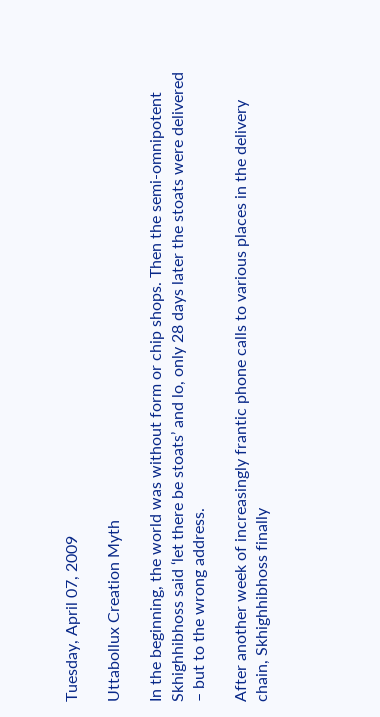Tuesday, April 07, 2009

Uttabollux Creation Myth

In the beginning, the world was without form or chip shops. Then the semi-omnipotent Skhighhibhoss said ‘let there be stoats’ and lo, only 28 days later the stoats were delivered – but to the wrong address.

After another week of increasingly frantic phone calls to various places in the delivery chain, Skhighhibhoss finally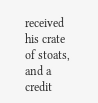received his crate of stoats, and a credit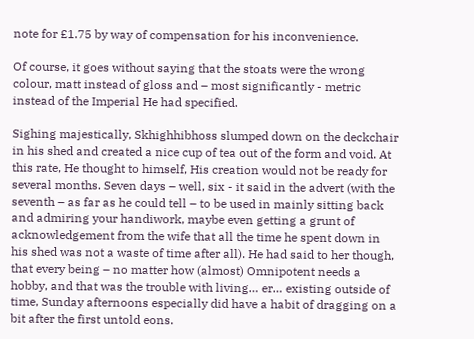note for £1.75 by way of compensation for his inconvenience.

Of course, it goes without saying that the stoats were the wrong colour, matt instead of gloss and – most significantly - metric instead of the Imperial He had specified.

Sighing majestically, Skhighhibhoss slumped down on the deckchair in his shed and created a nice cup of tea out of the form and void. At this rate, He thought to himself, His creation would not be ready for several months. Seven days – well, six - it said in the advert (with the seventh – as far as he could tell – to be used in mainly sitting back and admiring your handiwork, maybe even getting a grunt of acknowledgement from the wife that all the time he spent down in his shed was not a waste of time after all). He had said to her though, that every being – no matter how (almost) Omnipotent needs a hobby, and that was the trouble with living… er… existing outside of time, Sunday afternoons especially did have a habit of dragging on a bit after the first untold eons.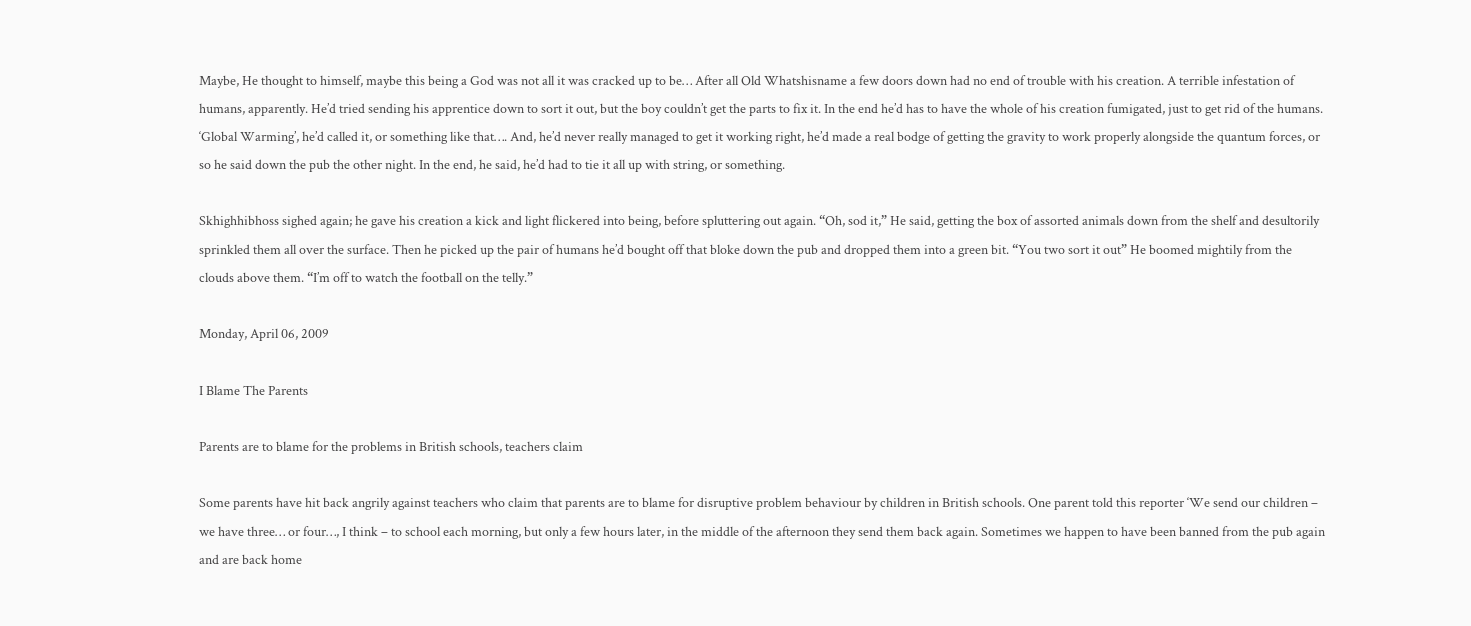Maybe, He thought to himself, maybe this being a God was not all it was cracked up to be… After all Old Whatshisname a few doors down had no end of trouble with his creation. A terrible infestation of humans, apparently. He’d tried sending his apprentice down to sort it out, but the boy couldn’t get the parts to fix it. In the end he’d has to have the whole of his creation fumigated, just to get rid of the humans. ‘Global Warming’, he’d called it, or something like that…. And, he’d never really managed to get it working right, he’d made a real bodge of getting the gravity to work properly alongside the quantum forces, or so he said down the pub the other night. In the end, he said, he’d had to tie it all up with string, or something.

Skhighhibhoss sighed again; he gave his creation a kick and light flickered into being, before spluttering out again. “Oh, sod it,” He said, getting the box of assorted animals down from the shelf and desultorily sprinkled them all over the surface. Then he picked up the pair of humans he’d bought off that bloke down the pub and dropped them into a green bit. “You two sort it out” He boomed mightily from the clouds above them. “I’m off to watch the football on the telly.”

Monday, April 06, 2009

I Blame The Parents

Parents are to blame for the problems in British schools, teachers claim

Some parents have hit back angrily against teachers who claim that parents are to blame for disruptive problem behaviour by children in British schools. One parent told this reporter ‘We send our children – we have three… or four…, I think – to school each morning, but only a few hours later, in the middle of the afternoon they send them back again. Sometimes we happen to have been banned from the pub again and are back home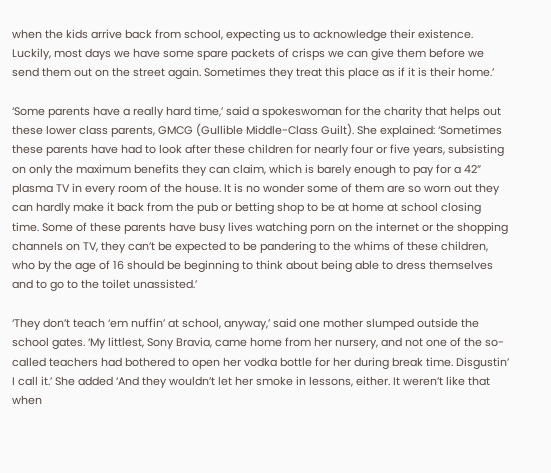when the kids arrive back from school, expecting us to acknowledge their existence. Luckily, most days we have some spare packets of crisps we can give them before we send them out on the street again. Sometimes they treat this place as if it is their home.’

‘Some parents have a really hard time,’ said a spokeswoman for the charity that helps out these lower class parents, GMCG (Gullible Middle-Class Guilt). She explained: ‘Sometimes these parents have had to look after these children for nearly four or five years, subsisting on only the maximum benefits they can claim, which is barely enough to pay for a 42” plasma TV in every room of the house. It is no wonder some of them are so worn out they can hardly make it back from the pub or betting shop to be at home at school closing time. Some of these parents have busy lives watching porn on the internet or the shopping channels on TV, they can’t be expected to be pandering to the whims of these children, who by the age of 16 should be beginning to think about being able to dress themselves and to go to the toilet unassisted.’

‘They don’t teach ‘em nuffin’ at school, anyway,’ said one mother slumped outside the school gates. ‘My littlest, Sony Bravia, came home from her nursery, and not one of the so-called teachers had bothered to open her vodka bottle for her during break time. Disgustin’ I call it.’ She added ‘And they wouldn’t let her smoke in lessons, either. It weren’t like that when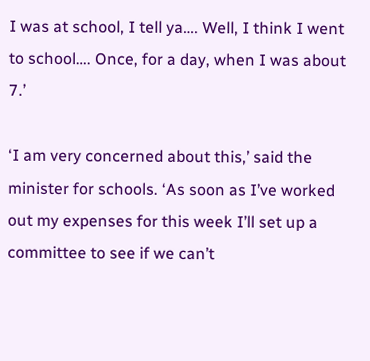I was at school, I tell ya…. Well, I think I went to school…. Once, for a day, when I was about 7.’

‘I am very concerned about this,’ said the minister for schools. ‘As soon as I’ve worked out my expenses for this week I’ll set up a committee to see if we can’t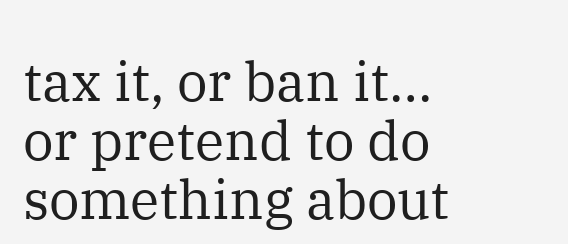tax it, or ban it… or pretend to do something about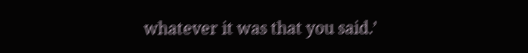whatever it was that you said.’